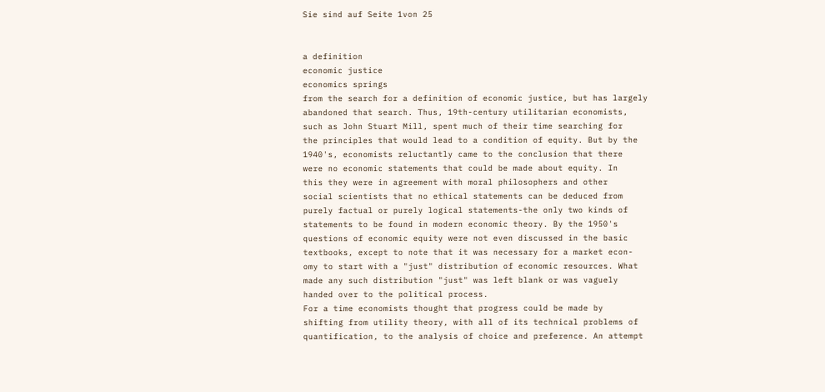Sie sind auf Seite 1von 25


a definition
economic justice
economics springs
from the search for a definition of economic justice, but has largely
abandoned that search. Thus, 19th-century utilitarian economists,
such as John Stuart Mill, spent much of their time searching for
the principles that would lead to a condition of equity. But by the
1940's, economists reluctantly came to the conclusion that there
were no economic statements that could be made about equity. In
this they were in agreement with moral philosophers and other
social scientists that no ethical statements can be deduced from
purely factual or purely logical statements-the only two kinds of
statements to be found in modern economic theory. By the 1950's
questions of economic equity were not even discussed in the basic
textbooks, except to note that it was necessary for a market econ-
omy to start with a "just" distribution of economic resources. What
made any such distribution "just" was left blank or was vaguely
handed over to the political process.
For a time economists thought that progress could be made by
shifting from utility theory, with all of its technical problems of
quantification, to the analysis of choice and preference. An attempt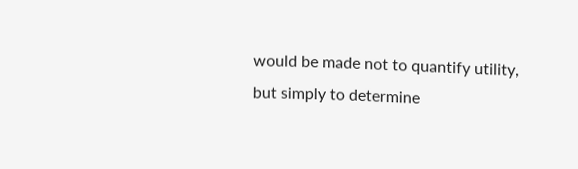would be made not to quantify utility, but simply to determine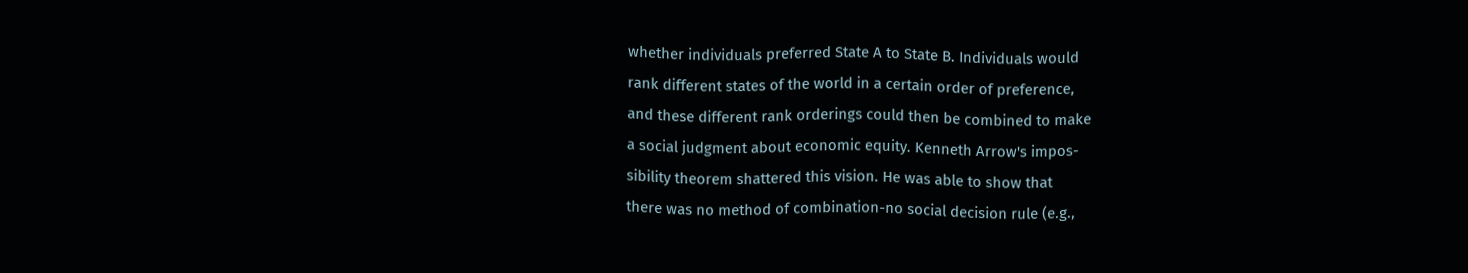whether individuals preferred State A to State B. Individuals would
rank different states of the world in a certain order of preference,
and these different rank orderings could then be combined to make
a social judgment about economic equity. Kenneth Arrow's impos-
sibility theorem shattered this vision. He was able to show that
there was no method of combination-no social decision rule (e.g.,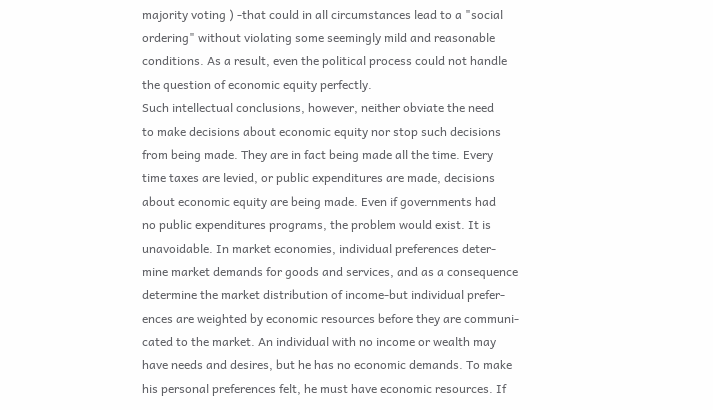majority voting ) -that could in all circumstances lead to a "social
ordering" without violating some seemingly mild and reasonable
conditions. As a result, even the political process could not handle
the question of economic equity perfectly.
Such intellectual conclusions, however, neither obviate the need
to make decisions about economic equity nor stop such decisions
from being made. They are in fact being made all the time. Every
time taxes are levied, or public expenditures are made, decisions
about economic equity are being made. Even if governments had
no public expenditures programs, the problem would exist. It is
unavoidable. In market economies, individual preferences deter-
mine market demands for goods and services, and as a consequence
determine the market distribution of income-but individual prefer-
ences are weighted by economic resources before they are communi-
cated to the market. An individual with no income or wealth may
have needs and desires, but he has no economic demands. To make
his personal preferences felt, he must have economic resources. If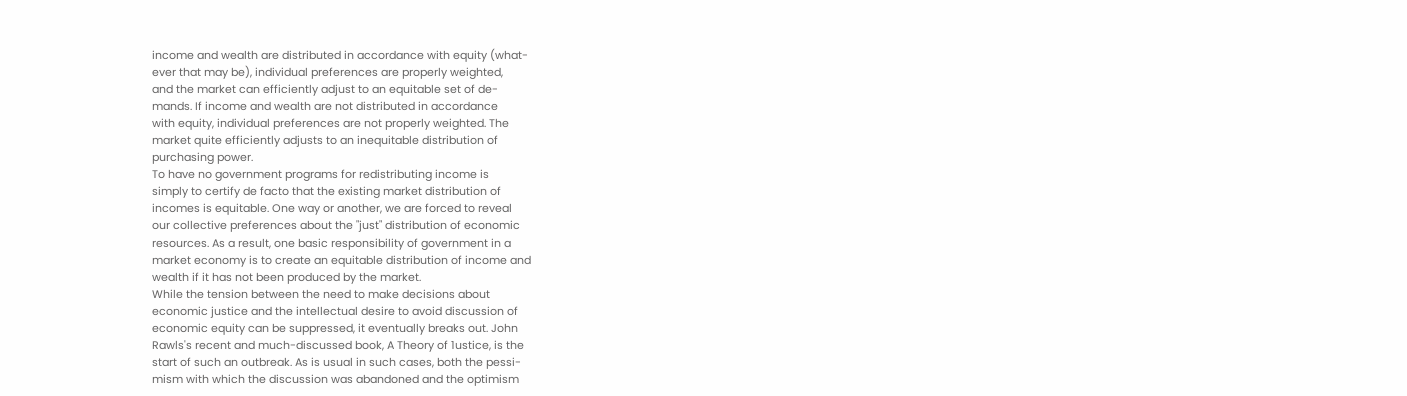income and wealth are distributed in accordance with equity (what-
ever that may be), individual preferences are properly weighted,
and the market can efficiently adjust to an equitable set of de-
mands. If income and wealth are not distributed in accordance
with equity, individual preferences are not properly weighted. The
market quite efficiently adjusts to an inequitable distribution of
purchasing power.
To have no government programs for redistributing income is
simply to certify de facto that the existing market distribution of
incomes is equitable. One way or another, we are forced to reveal
our collective preferences about the "just" distribution of economic
resources. As a result, one basic responsibility of government in a
market economy is to create an equitable distribution of income and
wealth if it has not been produced by the market.
While the tension between the need to make decisions about
economic justice and the intellectual desire to avoid discussion of
economic equity can be suppressed, it eventually breaks out. John
Rawls's recent and much-discussed book, A Theory of 1ustice, is the
start of such an outbreak. As is usual in such cases, both the pessi-
mism with which the discussion was abandoned and the optimism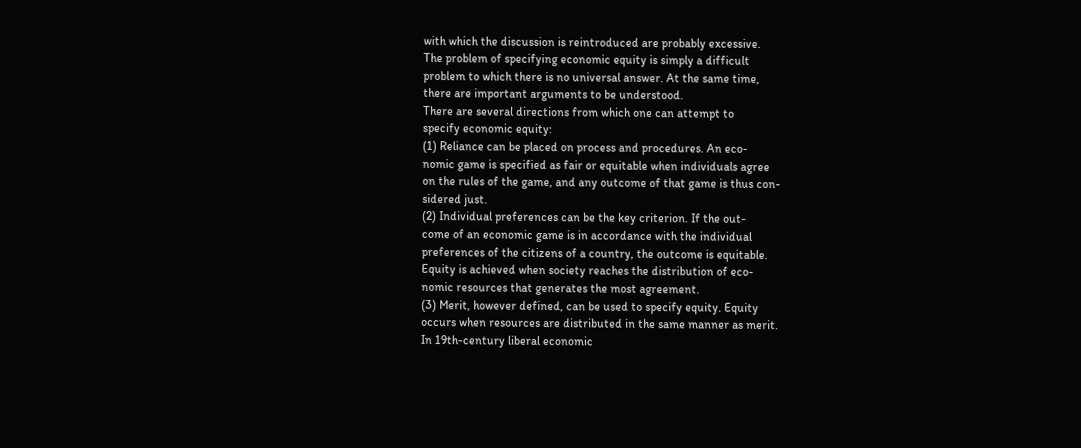with which the discussion is reintroduced are probably excessive.
The problem of specifying economic equity is simply a difficult
problem to which there is no universal answer. At the same time,
there are important arguments to be understood.
There are several directions from which one can attempt to
specify economic equity:
(1) Reliance can be placed on process and procedures. An eco-
nomic game is specified as fair or equitable when individuals agree
on the rules of the game, and any outcome of that game is thus con-
sidered just.
(2) Individual preferences can be the key criterion. If the out-
come of an economic game is in accordance with the individual
preferences of the citizens of a country, the outcome is equitable.
Equity is achieved when society reaches the distribution of eco-
nomic resources that generates the most agreement.
(3) Merit, however defined, can be used to specify equity. Equity
occurs when resources are distributed in the same manner as merit.
In 19th-century liberal economic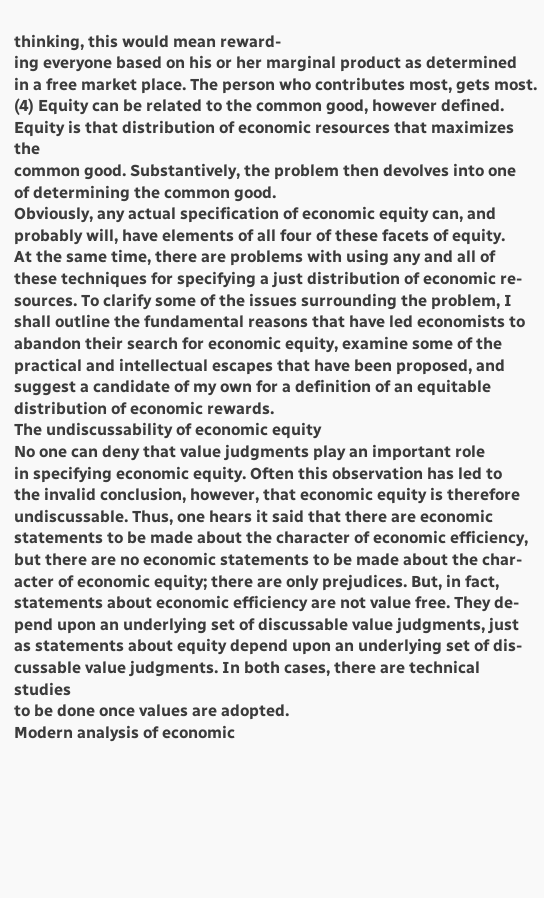thinking, this would mean reward-
ing everyone based on his or her marginal product as determined
in a free market place. The person who contributes most, gets most.
(4) Equity can be related to the common good, however defined.
Equity is that distribution of economic resources that maximizes the
common good. Substantively, the problem then devolves into one
of determining the common good.
Obviously, any actual specification of economic equity can, and
probably will, have elements of all four of these facets of equity.
At the same time, there are problems with using any and all of
these techniques for specifying a just distribution of economic re-
sources. To clarify some of the issues surrounding the problem, I
shall outline the fundamental reasons that have led economists to
abandon their search for economic equity, examine some of the
practical and intellectual escapes that have been proposed, and
suggest a candidate of my own for a definition of an equitable
distribution of economic rewards.
The undiscussability of economic equity
No one can deny that value judgments play an important role
in specifying economic equity. Often this observation has led to
the invalid conclusion, however, that economic equity is therefore
undiscussable. Thus, one hears it said that there are economic
statements to be made about the character of economic efficiency,
but there are no economic statements to be made about the char-
acter of economic equity; there are only prejudices. But, in fact,
statements about economic efficiency are not value free. They de-
pend upon an underlying set of discussable value judgments, just
as statements about equity depend upon an underlying set of dis-
cussable value judgments. In both cases, there are technical studies
to be done once values are adopted.
Modern analysis of economic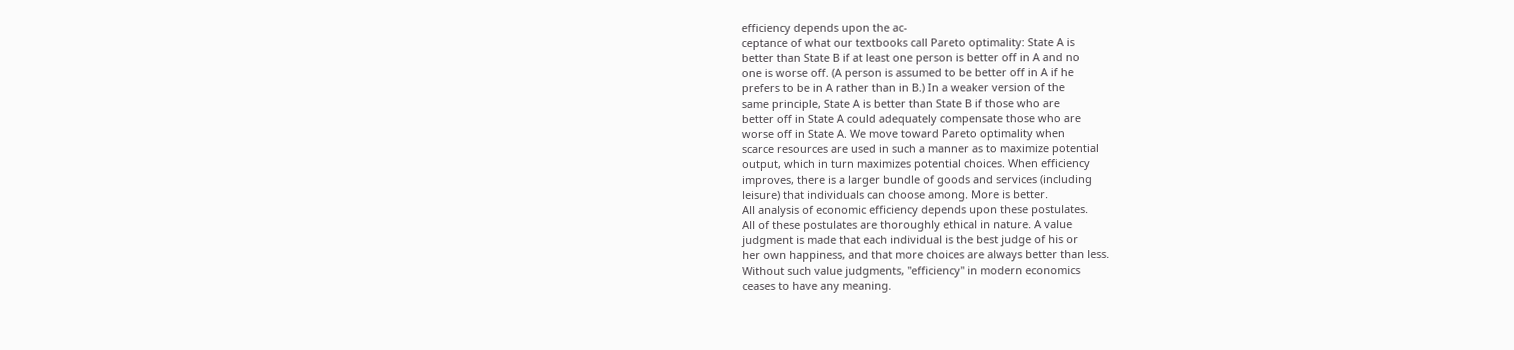efficiency depends upon the ac-
ceptance of what our textbooks call Pareto optimality: State A is
better than State B if at least one person is better off in A and no
one is worse off. (A person is assumed to be better off in A if he
prefers to be in A rather than in B.) In a weaker version of the
same principle, State A is better than State B if those who are
better off in State A could adequately compensate those who are
worse off in State A. We move toward Pareto optimality when
scarce resources are used in such a manner as to maximize potential
output, which in turn maximizes potential choices. When efficiency
improves, there is a larger bundle of goods and services (including
leisure) that individuals can choose among. More is better.
All analysis of economic efficiency depends upon these postulates.
All of these postulates are thoroughly ethical in nature. A value
judgment is made that each individual is the best judge of his or
her own happiness, and that more choices are always better than less.
Without such value judgments, "efficiency" in modern economics
ceases to have any meaning.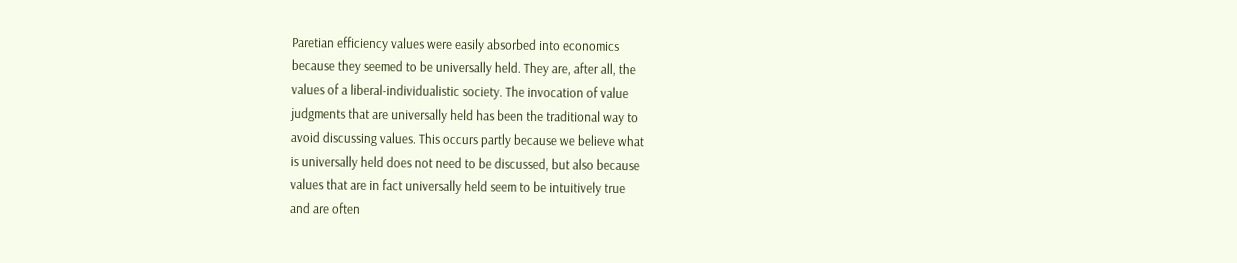Paretian efficiency values were easily absorbed into economics
because they seemed to be universally held. They are, after all, the
values of a liberal-individualistic society. The invocation of value
judgments that are universally held has been the traditional way to
avoid discussing values. This occurs partly because we believe what
is universally held does not need to be discussed, but also because
values that are in fact universally held seem to be intuitively true
and are often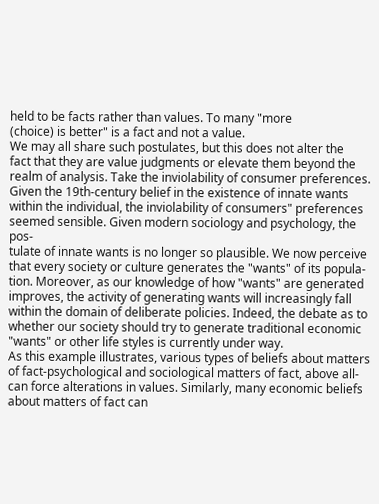held to be facts rather than values. To many "more
(choice) is better" is a fact and not a value.
We may all share such postulates, but this does not alter the
fact that they are value judgments or elevate them beyond the
realm of analysis. Take the inviolability of consumer preferences.
Given the 19th-century belief in the existence of innate wants
within the individual, the inviolability of consumers" preferences
seemed sensible. Given modern sociology and psychology, the pos-
tulate of innate wants is no longer so plausible. We now perceive
that every society or culture generates the "wants" of its popula-
tion. Moreover, as our knowledge of how "wants" are generated
improves, the activity of generating wants will increasingly fall
within the domain of deliberate policies. Indeed, the debate as to
whether our society should try to generate traditional economic
"wants" or other life styles is currently under way.
As this example illustrates, various types of beliefs about matters
of fact-psychological and sociological matters of fact, above all-
can force alterations in values. Similarly, many economic beliefs
about matters of fact can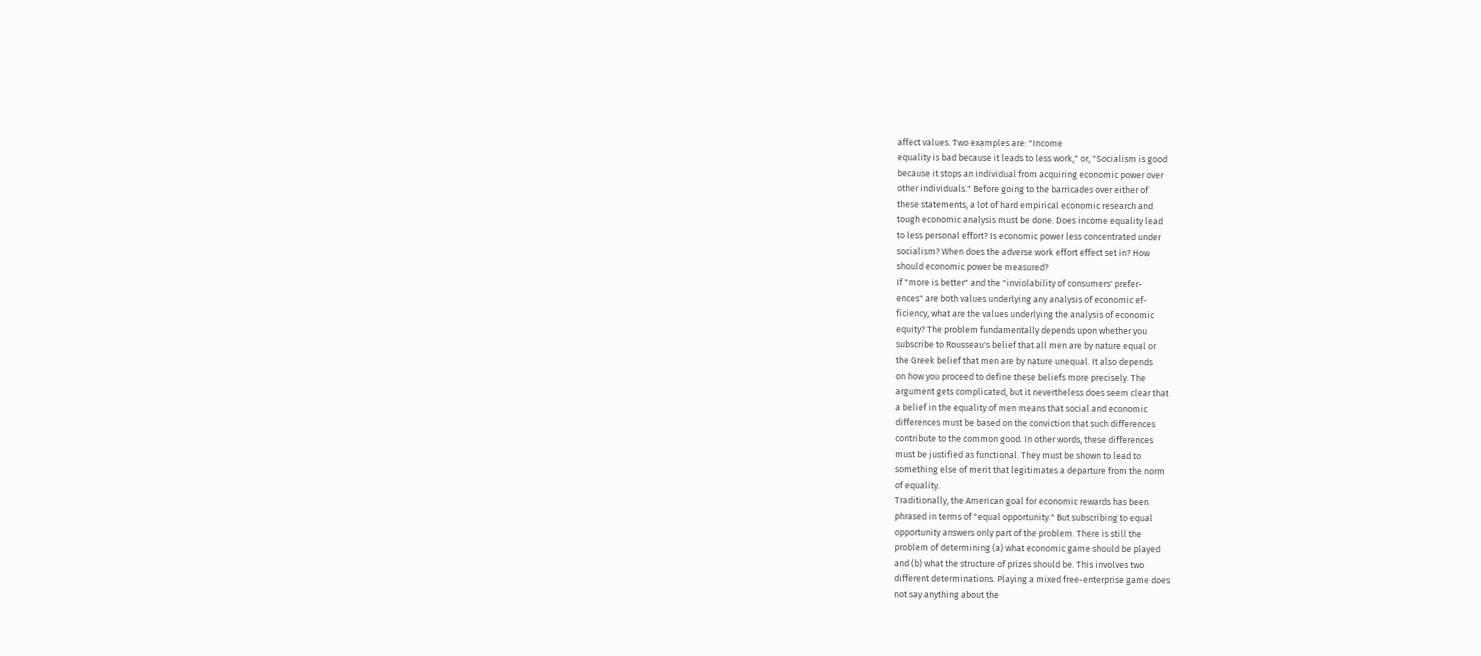affect values. Two examples are: "Income
equality is bad because it leads to less work," or, "Socialism is good
because it stops an individual from acquiring economic power over
other individuals." Before going to the barricades over either of
these statements, a lot of hard empirical economic research and
tough economic analysis must be done. Does income equality lead
to less personal effort? Is economic power less concentrated under
socialism? When does the adverse work effort effect set in? How
should economic power be measured?
If "more is better" and the "inviolability of consumers' prefer-
ences" are both values underlying any analysis of economic ef-
ficiency, what are the values underlying the analysis of economic
equity? The problem fundamentally depends upon whether you
subscribe to Rousseau's belief that all men are by nature equal or
the Greek belief that men are by nature unequal. It also depends
on how you proceed to define these beliefs more precisely. The
argument gets complicated, but it nevertheless does seem clear that
a belief in the equality of men means that social and economic
differences must be based on the conviction that such differences
contribute to the common good. In other words, these differences
must be justified as functional. They must be shown to lead to
something else of merit that legitimates a departure from the norm
of equality.
Traditionally, the American goal for economic rewards has been
phrased in terms of "equal opportunity." But subscribing to equal
opportunity answers only part of the problem. There is still the
problem of determining (a) what economic game should be played
and (b) what the structure of prizes should be. This involves two
different determinations. Playing a mixed free-enterprise game does
not say anything about the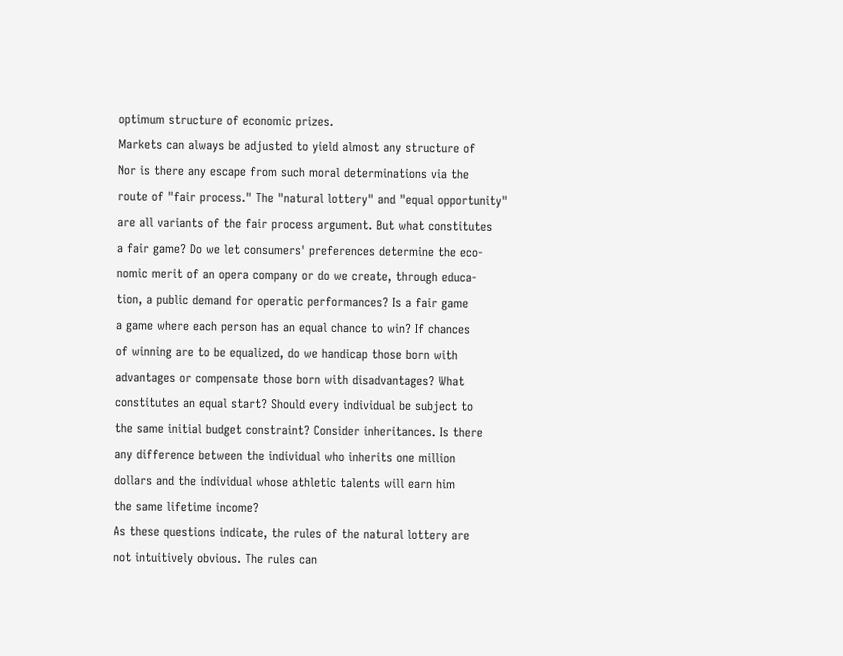optimum structure of economic prizes.
Markets can always be adjusted to yield almost any structure of
Nor is there any escape from such moral determinations via the
route of "fair process." The "natural lottery" and "equal opportunity"
are all variants of the fair process argument. But what constitutes
a fair game? Do we let consumers' preferences determine the eco-
nomic merit of an opera company or do we create, through educa-
tion, a public demand for operatic performances? Is a fair game
a game where each person has an equal chance to win? If chances
of winning are to be equalized, do we handicap those born with
advantages or compensate those born with disadvantages? What
constitutes an equal start? Should every individual be subject to
the same initial budget constraint? Consider inheritances. Is there
any difference between the individual who inherits one million
dollars and the individual whose athletic talents will earn him
the same lifetime income?
As these questions indicate, the rules of the natural lottery are
not intuitively obvious. The rules can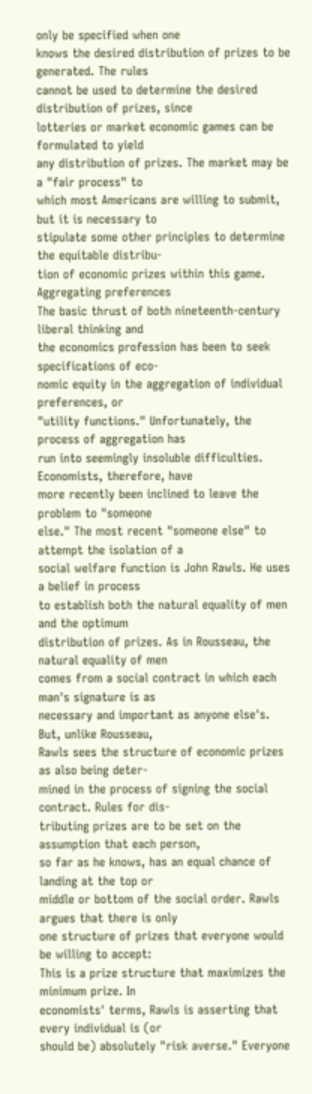only be specified when one
knows the desired distribution of prizes to be generated. The rules
cannot be used to determine the desired distribution of prizes, since
lotteries or market economic games can be formulated to yield
any distribution of prizes. The market may be a "fair process" to
which most Americans are willing to submit, but it is necessary to
stipulate some other principles to determine the equitable distribu-
tion of economic prizes within this game.
Aggregating preferences
The basic thrust of both nineteenth-century liberal thinking and
the economics profession has been to seek specifications of eco-
nomic equity in the aggregation of individual preferences, or
"utility functions." Unfortunately, the process of aggregation has
run into seemingly insoluble difficulties. Economists, therefore, have
more recently been inclined to leave the problem to "someone
else." The most recent "someone else" to attempt the isolation of a
social welfare function is John Rawls. He uses a belief in process
to establish both the natural equality of men and the optimum
distribution of prizes. As in Rousseau, the natural equality of men
comes from a social contract in which each man's signature is as
necessary and important as anyone else's. But, unlike Rousseau,
Rawls sees the structure of economic prizes as also being deter-
mined in the process of signing the social contract. Rules for dis-
tributing prizes are to be set on the assumption that each person,
so far as he knows, has an equal chance of landing at the top or
middle or bottom of the social order. Rawls argues that there is only
one structure of prizes that everyone would be willing to accept:
This is a prize structure that maximizes the minimum prize. In
economists' terms, Rawls is asserting that every individual is (or
should be) absolutely "risk averse." Everyone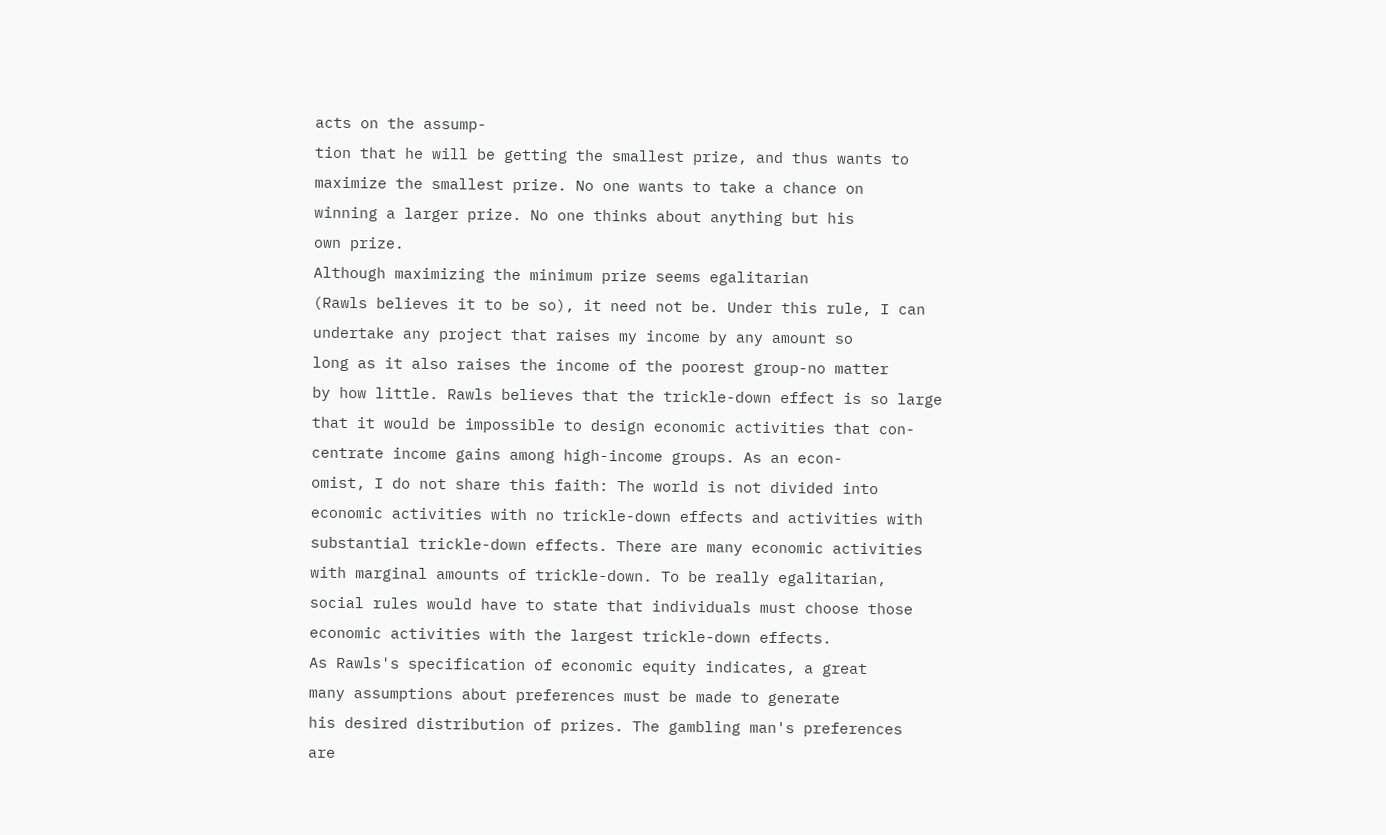acts on the assump-
tion that he will be getting the smallest prize, and thus wants to
maximize the smallest prize. No one wants to take a chance on
winning a larger prize. No one thinks about anything but his
own prize.
Although maximizing the minimum prize seems egalitarian
(Rawls believes it to be so), it need not be. Under this rule, I can
undertake any project that raises my income by any amount so
long as it also raises the income of the poorest group-no matter
by how little. Rawls believes that the trickle-down effect is so large
that it would be impossible to design economic activities that con-
centrate income gains among high-income groups. As an econ-
omist, I do not share this faith: The world is not divided into
economic activities with no trickle-down effects and activities with
substantial trickle-down effects. There are many economic activities
with marginal amounts of trickle-down. To be really egalitarian,
social rules would have to state that individuals must choose those
economic activities with the largest trickle-down effects.
As Rawls's specification of economic equity indicates, a great
many assumptions about preferences must be made to generate
his desired distribution of prizes. The gambling man's preferences
are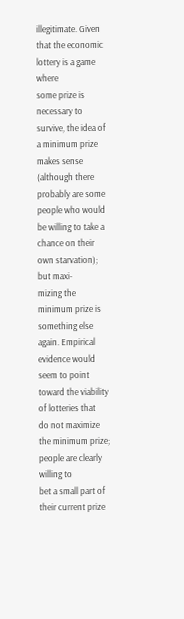illegitimate. Given that the economic lottery is a game where
some prize is necessary to survive, the idea of a minimum prize
makes sense (although there probably are some people who would
be willing to take a chance on their own starvation); but maxi-
mizing the minimum prize is something else again. Empirical
evidence would seem to point toward the viability of lotteries that
do not maximize the minimum prize; people are clearly willing to
bet a small part of their current prize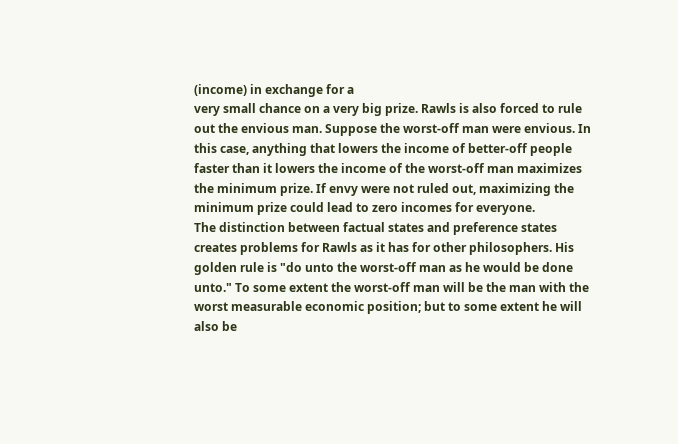(income) in exchange for a
very small chance on a very big prize. Rawls is also forced to rule
out the envious man. Suppose the worst-off man were envious. In
this case, anything that lowers the income of better-off people
faster than it lowers the income of the worst-off man maximizes
the minimum prize. If envy were not ruled out, maximizing the
minimum prize could lead to zero incomes for everyone.
The distinction between factual states and preference states
creates problems for Rawls as it has for other philosophers. His
golden rule is "do unto the worst-off man as he would be done
unto." To some extent the worst-off man will be the man with the
worst measurable economic position; but to some extent he will
also be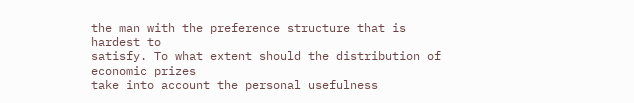the man with the preference structure that is hardest to
satisfy. To what extent should the distribution of economic prizes
take into account the personal usefulness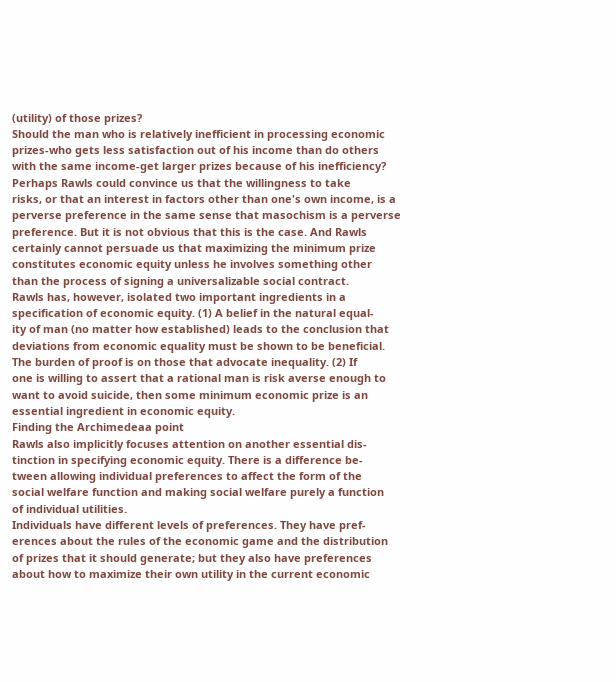(utility) of those prizes?
Should the man who is relatively inefficient in processing economic
prizes-who gets less satisfaction out of his income than do others
with the same income-get larger prizes because of his inefficiency?
Perhaps Rawls could convince us that the willingness to take
risks, or that an interest in factors other than one's own income, is a
perverse preference in the same sense that masochism is a perverse
preference. But it is not obvious that this is the case. And Rawls
certainly cannot persuade us that maximizing the minimum prize
constitutes economic equity unless he involves something other
than the process of signing a universalizable social contract.
Rawls has, however, isolated two important ingredients in a
specification of economic equity. (1) A belief in the natural equal-
ity of man (no matter how established) leads to the conclusion that
deviations from economic equality must be shown to be beneficial.
The burden of proof is on those that advocate inequality. (2) If
one is willing to assert that a rational man is risk averse enough to
want to avoid suicide, then some minimum economic prize is an
essential ingredient in economic equity.
Finding the Archimedeaa point
Rawls also implicitly focuses attention on another essential dis-
tinction in specifying economic equity. There is a difference be-
tween allowing individual preferences to affect the form of the
social welfare function and making social welfare purely a function
of individual utilities.
Individuals have different levels of preferences. They have pref-
erences about the rules of the economic game and the distribution
of prizes that it should generate; but they also have preferences
about how to maximize their own utility in the current economic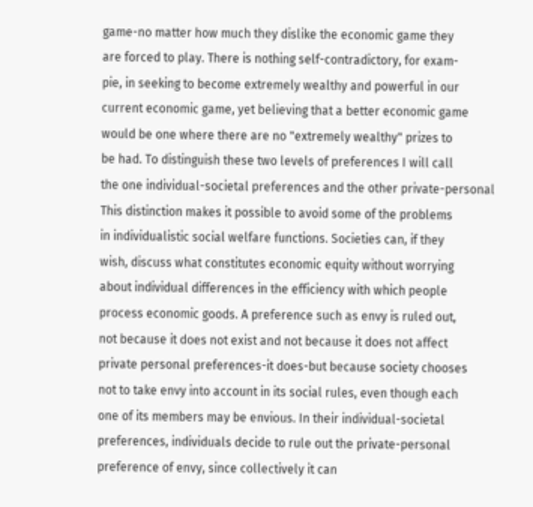game-no matter how much they dislike the economic game they
are forced to play. There is nothing self-contradictory, for exam-
pie, in seeking to become extremely wealthy and powerful in our
current economic game, yet believing that a better economic game
would be one where there are no "extremely wealthy" prizes to
be had. To distinguish these two levels of preferences I will call
the one individual-societal preferences and the other private-personal
This distinction makes it possible to avoid some of the problems
in individualistic social welfare functions. Societies can, if they
wish, discuss what constitutes economic equity without worrying
about individual differences in the efficiency with which people
process economic goods. A preference such as envy is ruled out,
not because it does not exist and not because it does not affect
private personal preferences-it does-but because society chooses
not to take envy into account in its social rules, even though each
one of its members may be envious. In their individual-societal
preferences, individuals decide to rule out the private-personal
preference of envy, since collectively it can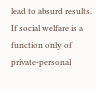lead to absurd results.
If social welfare is a function only of private-personal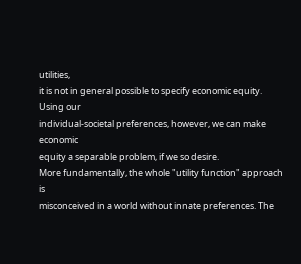utilities,
it is not in general possible to specify economic equity. Using our
individual-societal preferences, however, we can make economic
equity a separable problem, if we so desire.
More fundamentally, the whole "utility function" approach is
misconceived in a world without innate preferences. The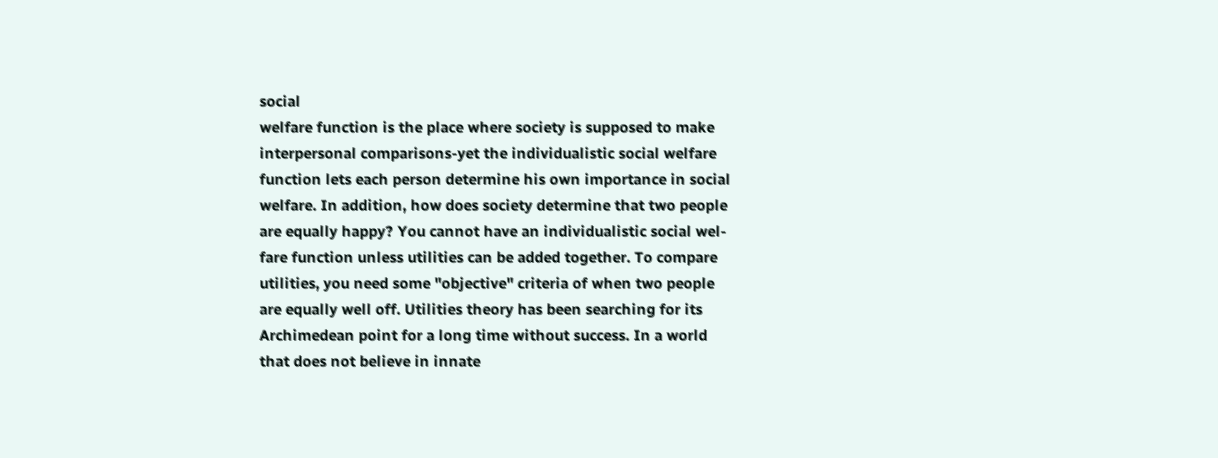social
welfare function is the place where society is supposed to make
interpersonal comparisons-yet the individualistic social welfare
function lets each person determine his own importance in social
welfare. In addition, how does society determine that two people
are equally happy? You cannot have an individualistic social wel-
fare function unless utilities can be added together. To compare
utilities, you need some "objective" criteria of when two people
are equally well off. Utilities theory has been searching for its
Archimedean point for a long time without success. In a world
that does not believe in innate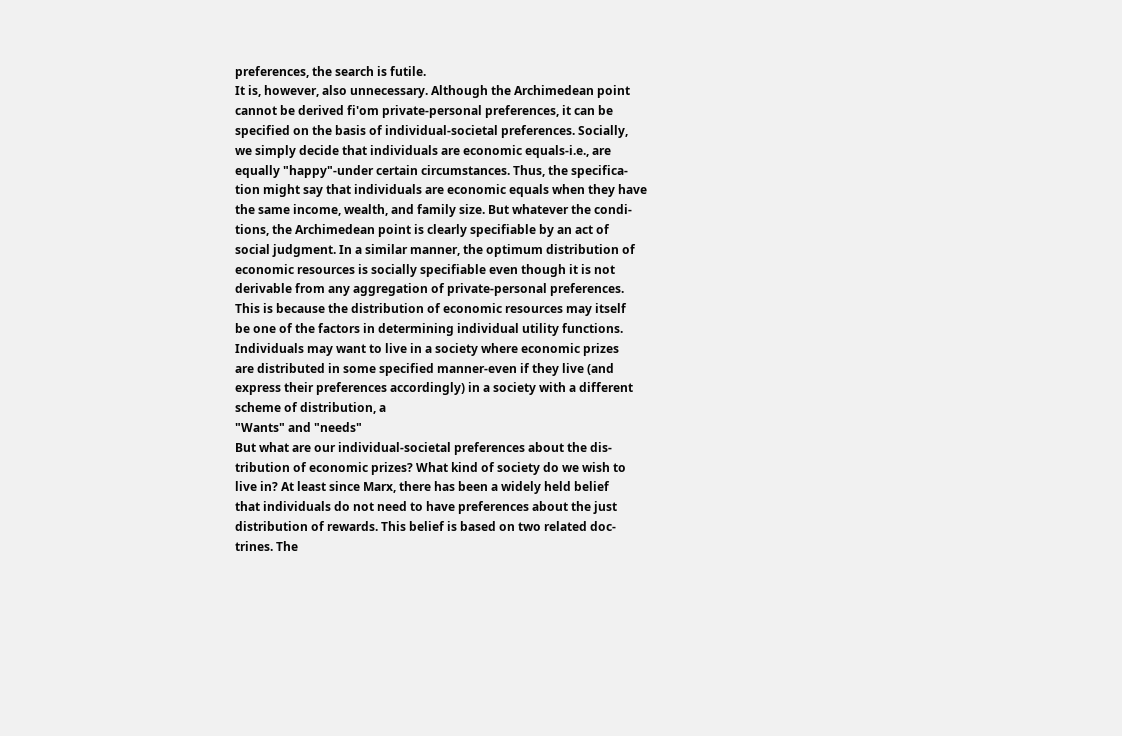preferences, the search is futile.
It is, however, also unnecessary. Although the Archimedean point
cannot be derived fi'om private-personal preferences, it can be
specified on the basis of individual-societal preferences. Socially,
we simply decide that individuals are economic equals-i.e., are
equally "happy"-under certain circumstances. Thus, the specifica-
tion might say that individuals are economic equals when they have
the same income, wealth, and family size. But whatever the condi-
tions, the Archimedean point is clearly specifiable by an act of
social judgment. In a similar manner, the optimum distribution of
economic resources is socially specifiable even though it is not
derivable from any aggregation of private-personal preferences.
This is because the distribution of economic resources may itself
be one of the factors in determining individual utility functions.
Individuals may want to live in a society where economic prizes
are distributed in some specified manner-even if they live (and
express their preferences accordingly) in a society with a different
scheme of distribution, a
"Wants" and "needs"
But what are our individual-societal preferences about the dis-
tribution of economic prizes? What kind of society do we wish to
live in? At least since Marx, there has been a widely held belief
that individuals do not need to have preferences about the just
distribution of rewards. This belief is based on two related doc-
trines. The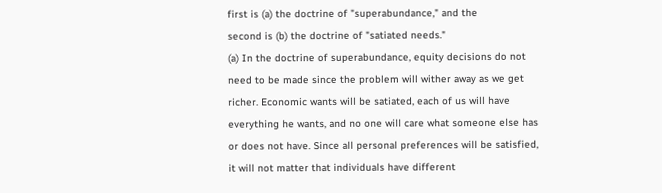first is (a) the doctrine of "superabundance," and the
second is (b) the doctrine of "satiated needs."
(a) In the doctrine of superabundance, equity decisions do not
need to be made since the problem will wither away as we get
richer. Economic wants will be satiated, each of us will have
everything he wants, and no one will care what someone else has
or does not have. Since all personal preferences will be satisfied,
it will not matter that individuals have different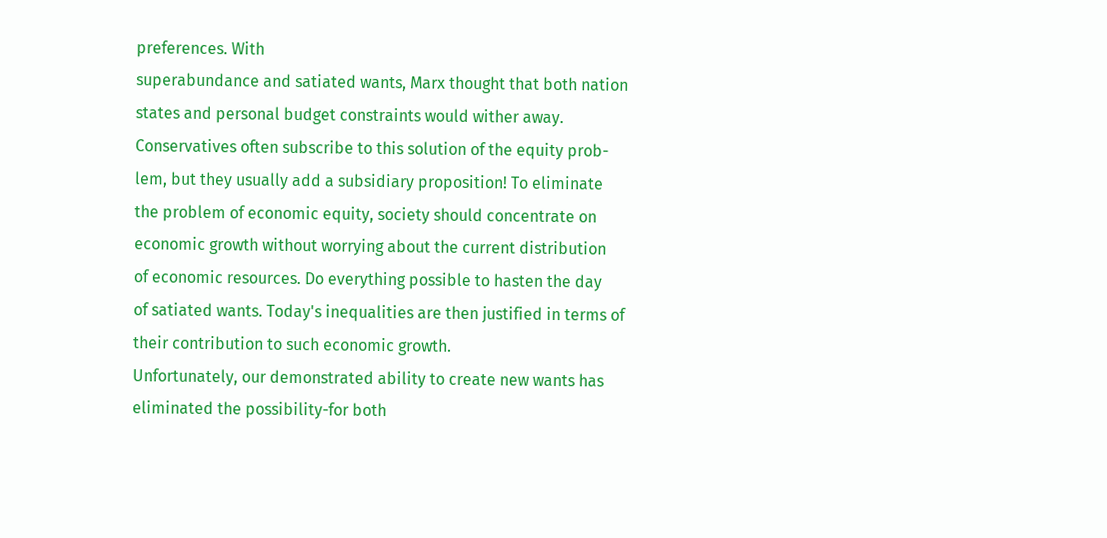preferences. With
superabundance and satiated wants, Marx thought that both nation
states and personal budget constraints would wither away.
Conservatives often subscribe to this solution of the equity prob-
lem, but they usually add a subsidiary proposition! To eliminate
the problem of economic equity, society should concentrate on
economic growth without worrying about the current distribution
of economic resources. Do everything possible to hasten the day
of satiated wants. Today's inequalities are then justified in terms of
their contribution to such economic growth.
Unfortunately, our demonstrated ability to create new wants has
eliminated the possibility-for both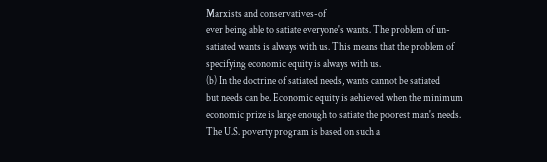Marxists and conservatives-of
ever being able to satiate everyone's wants. The problem of un-
satiated wants is always with us. This means that the problem of
specifying economic equity is always with us.
(b) In the doctrine of satiated needs, wants cannot be satiated
but needs can be. Economic equity is aehieved when the minimum
economic prize is large enough to satiate the poorest man's needs.
The U.S. poverty program is based on such a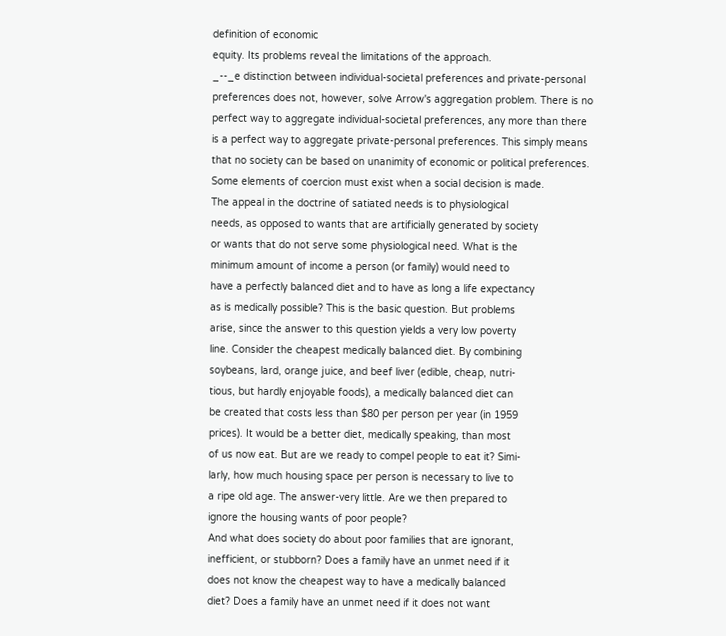definition of economic
equity. Its problems reveal the limitations of the approach.
_--_e distinction between individual-societal preferences and private-personal
preferences does not, however, solve Arrow's aggregation problem. There is no
perfect way to aggregate individual-societal preferences, any more than there
is a perfect way to aggregate private-personal preferences. This simply means
that no society can be based on unanimity of economic or political preferences.
Some elements of coercion must exist when a social decision is made.
The appeal in the doctrine of satiated needs is to physiological
needs, as opposed to wants that are artificially generated by society
or wants that do not serve some physiological need. What is the
minimum amount of income a person (or family) would need to
have a perfectly balanced diet and to have as long a life expectancy
as is medically possible? This is the basic question. But problems
arise, since the answer to this question yields a very low poverty
line. Consider the cheapest medically balanced diet. By combining
soybeans, lard, orange juice, and beef liver (edible, cheap, nutri-
tious, but hardly enjoyable foods), a medically balanced diet can
be created that costs less than $80 per person per year (in 1959
prices). It would be a better diet, medically speaking, than most
of us now eat. But are we ready to compel people to eat it? Simi-
larly, how much housing space per person is necessary to live to
a ripe old age. The answer-very little. Are we then prepared to
ignore the housing wants of poor people?
And what does society do about poor families that are ignorant,
inefficient, or stubborn? Does a family have an unmet need if it
does not know the cheapest way to have a medically balanced
diet? Does a family have an unmet need if it does not want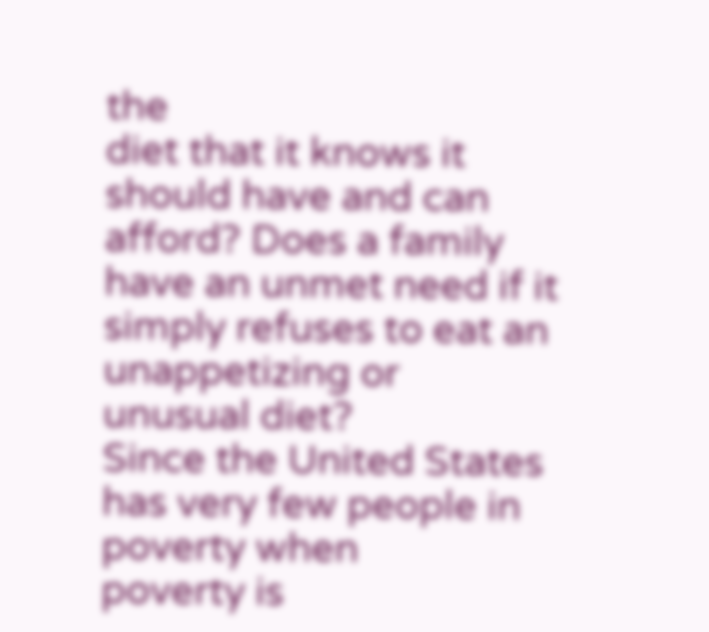the
diet that it knows it should have and can afford? Does a family
have an unmet need if it simply refuses to eat an unappetizing or
unusual diet?
Since the United States has very few people in poverty when
poverty is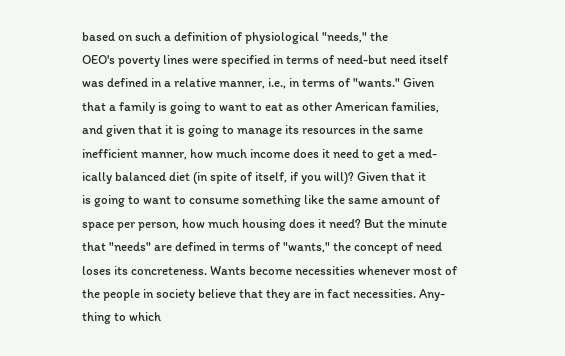based on such a definition of physiological "needs," the
OEO's poverty lines were specified in terms of need-but need itself
was defined in a relative manner, i.e., in terms of "wants." Given
that a family is going to want to eat as other American families,
and given that it is going to manage its resources in the same
inefficient manner, how much income does it need to get a med-
ically balanced diet (in spite of itself, if you will)? Given that it
is going to want to consume something like the same amount of
space per person, how much housing does it need? But the minute
that "needs" are defined in terms of "wants," the concept of need
loses its concreteness. Wants become necessities whenever most of
the people in society believe that they are in fact necessities. Any-
thing to which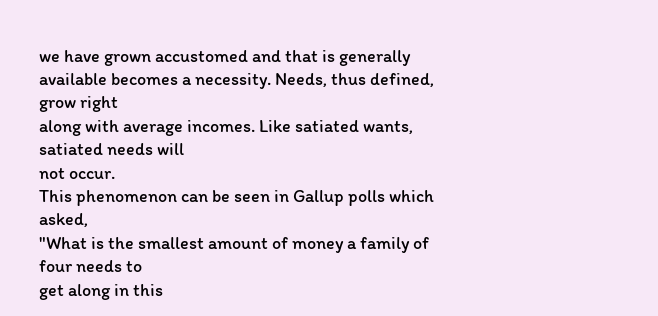we have grown accustomed and that is generally
available becomes a necessity. Needs, thus defined, grow right
along with average incomes. Like satiated wants, satiated needs will
not occur.
This phenomenon can be seen in Gallup polls which asked,
"What is the smallest amount of money a family of four needs to
get along in this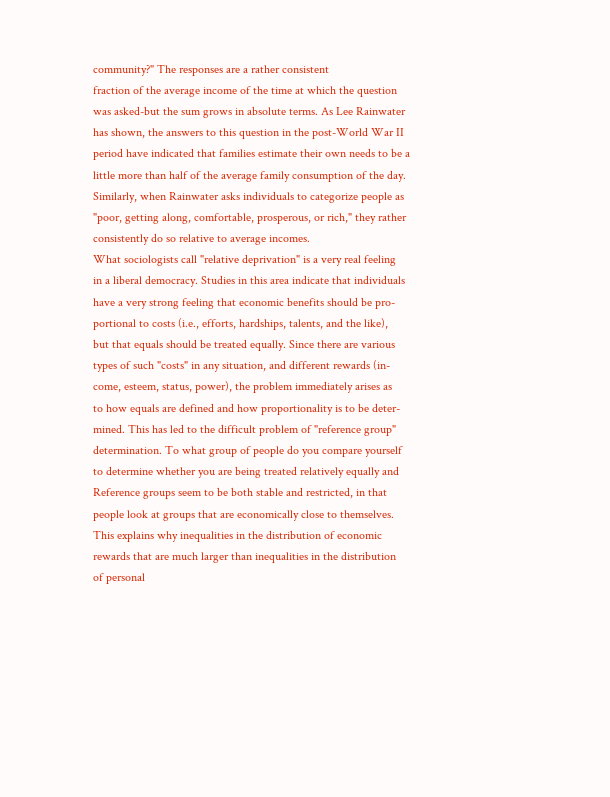community?" The responses are a rather consistent
fraction of the average income of the time at which the question
was asked-but the sum grows in absolute terms. As Lee Rainwater
has shown, the answers to this question in the post-World War II
period have indicated that families estimate their own needs to be a
little more than half of the average family consumption of the day.
Similarly, when Rainwater asks individuals to categorize people as
"poor, getting along, comfortable, prosperous, or rich," they rather
consistently do so relative to average incomes.
What sociologists call "relative deprivation" is a very real feeling
in a liberal democracy. Studies in this area indicate that individuals
have a very strong feeling that economic benefits should be pro-
portional to costs (i.e., efforts, hardships, talents, and the like),
but that equals should be treated equally. Since there are various
types of such "costs" in any situation, and different rewards (in-
come, esteem, status, power), the problem immediately arises as
to how equals are defined and how proportionality is to be deter-
mined. This has led to the difficult problem of "reference group"
determination. To what group of people do you compare yourself
to determine whether you are being treated relatively equally and
Reference groups seem to be both stable and restricted, in that
people look at groups that are economically close to themselves.
This explains why inequalities in the distribution of economic
rewards that are much larger than inequalities in the distribution
of personal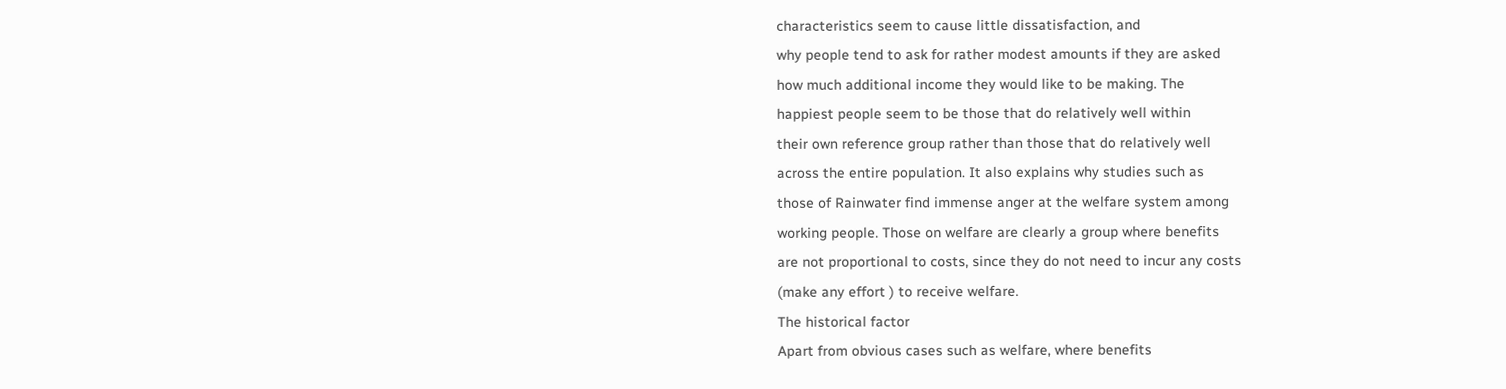characteristics seem to cause little dissatisfaction, and
why people tend to ask for rather modest amounts if they are asked
how much additional income they would like to be making. The
happiest people seem to be those that do relatively well within
their own reference group rather than those that do relatively well
across the entire population. It also explains why studies such as
those of Rainwater find immense anger at the welfare system among
working people. Those on welfare are clearly a group where benefits
are not proportional to costs, since they do not need to incur any costs
(make any effort ) to receive welfare.
The historical factor
Apart from obvious cases such as welfare, where benefits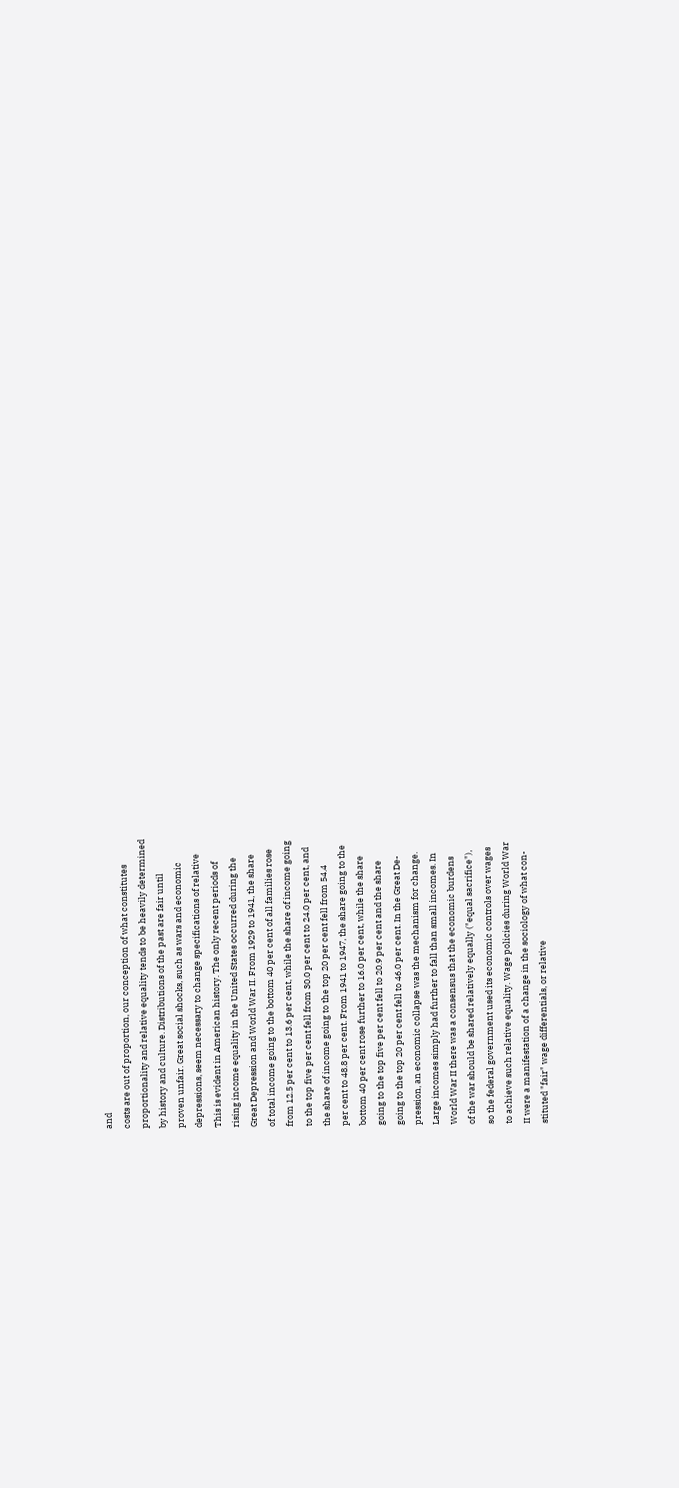and
costs are out of proportion, our conception of what constitutes
proportionality and relative equality tends to be heavily determined
by history and culture. Distributions of the past are fair until
proven unfair. Great social shocks, such as wars and economic
depressions, seem necessary to change specifications of relative
This is evident in American history. The only recent periods of
rising income equality in the United States occurred during the
Great Depression and World War II. From 1929 to 1941, the share
of total income going to the bottom 40 per cent of all families rose
from 12.5 per cent to 13.6 per cent, while the share of income going
to the top five per cent fell from 30.0 per cent to 24.0 per cent, and
the share of income going to the top 20 per cent fell from 54.4
per cent to 48.8 per cent. From 1941 to 1947, the share going to the
bottom 40 per cent rose further to 16.0 per cent, while the share
going to the top five per cent fell to 20.9 per cent and the share
going to the top 20 per cent fell to 46.0 per cent. In the Great De-
pression, an economic collapse was the mechanism for change.
Large incomes simply had further to fall than small incomes. In
World War II there was a consensus that the economic burdens
of the war should be shared relatively equally ("equal sacrifice"),
so the federal government used its economic controls over wages
to achieve such relative equality. Wage policies during World War
II were a manifestation of a change in the sociology of what con-
stituted "fair" wage differentials, or relative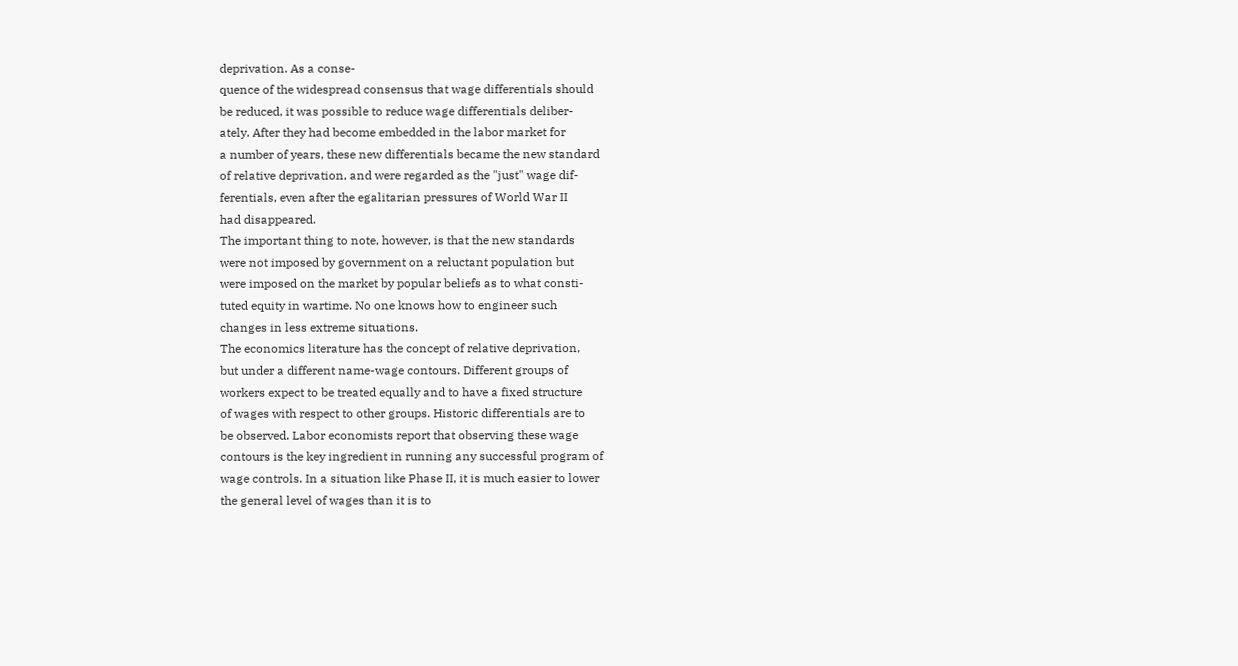deprivation. As a conse-
quence of the widespread consensus that wage differentials should
be reduced, it was possible to reduce wage differentials deliber-
ately. After they had become embedded in the labor market for
a number of years, these new differentials became the new standard
of relative deprivation, and were regarded as the "just" wage dif-
ferentials, even after the egalitarian pressures of World War II
had disappeared.
The important thing to note, however, is that the new standards
were not imposed by government on a reluctant population but
were imposed on the market by popular beliefs as to what consti-
tuted equity in wartime. No one knows how to engineer such
changes in less extreme situations.
The economics literature has the concept of relative deprivation,
but under a different name-wage contours. Different groups of
workers expect to be treated equally and to have a fixed structure
of wages with respect to other groups. Historic differentials are to
be observed. Labor economists report that observing these wage
contours is the key ingredient in running any successful program of
wage controls. In a situation like Phase II, it is much easier to lower
the general level of wages than it is to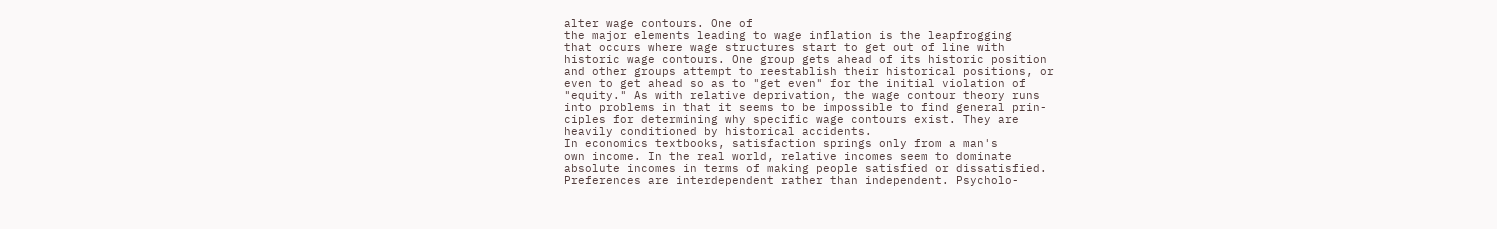alter wage contours. One of
the major elements leading to wage inflation is the leapfrogging
that occurs where wage structures start to get out of line with
historic wage contours. One group gets ahead of its historic position
and other groups attempt to reestablish their historical positions, or
even to get ahead so as to "get even" for the initial violation of
"equity." As with relative deprivation, the wage contour theory runs
into problems in that it seems to be impossible to find general prin-
ciples for determining why specific wage contours exist. They are
heavily conditioned by historical accidents.
In economics textbooks, satisfaction springs only from a man's
own income. In the real world, relative incomes seem to dominate
absolute incomes in terms of making people satisfied or dissatisfied.
Preferences are interdependent rather than independent. Psycholo-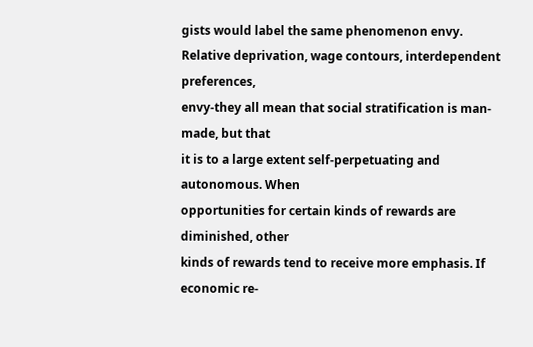gists would label the same phenomenon envy.
Relative deprivation, wage contours, interdependent preferences,
envy-they all mean that social stratification is man-made, but that
it is to a large extent self-perpetuating and autonomous. When
opportunities for certain kinds of rewards are diminished, other
kinds of rewards tend to receive more emphasis. If economic re-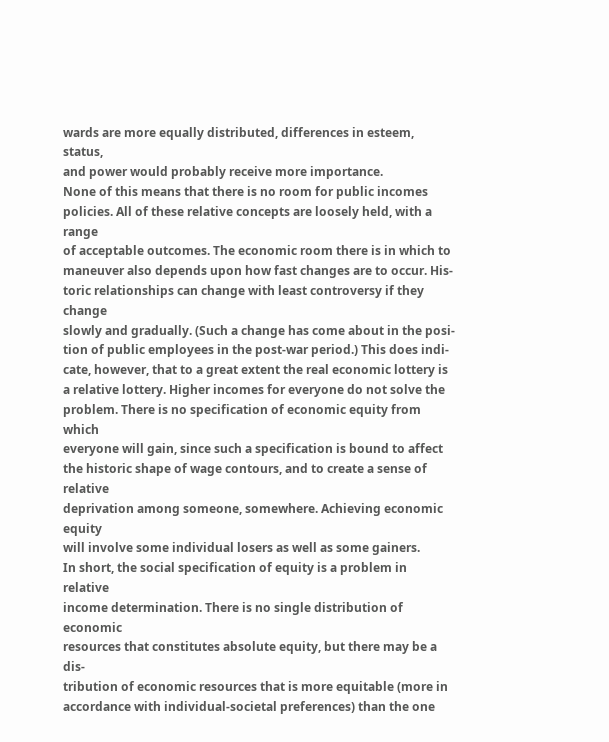wards are more equally distributed, differences in esteem, status,
and power would probably receive more importance.
None of this means that there is no room for public incomes
policies. All of these relative concepts are loosely held, with a range
of acceptable outcomes. The economic room there is in which to
maneuver also depends upon how fast changes are to occur. His-
toric relationships can change with least controversy if they change
slowly and gradually. (Such a change has come about in the posi-
tion of public employees in the post-war period.) This does indi-
cate, however, that to a great extent the real economic lottery is
a relative lottery. Higher incomes for everyone do not solve the
problem. There is no specification of economic equity from which
everyone will gain, since such a specification is bound to affect
the historic shape of wage contours, and to create a sense of relative
deprivation among someone, somewhere. Achieving economic equity
will involve some individual losers as well as some gainers.
In short, the social specification of equity is a problem in relative
income determination. There is no single distribution of economic
resources that constitutes absolute equity, but there may be a dis-
tribution of economic resources that is more equitable (more in
accordance with individual-societal preferences) than the one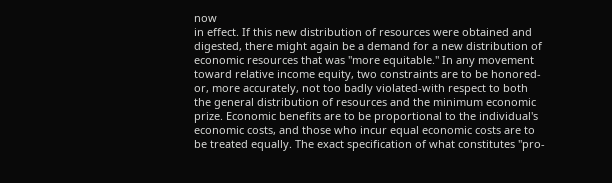now
in effect. If this new distribution of resources were obtained and
digested, there might again be a demand for a new distribution of
economic resources that was "more equitable." In any movement
toward relative income equity, two constraints are to be honored-
or, more accurately, not too badly violated-with respect to both
the general distribution of resources and the minimum economic
prize. Economic benefits are to be proportional to the individual's
economic costs, and those who incur equal economic costs are to
be treated equally. The exact specification of what constitutes "pro-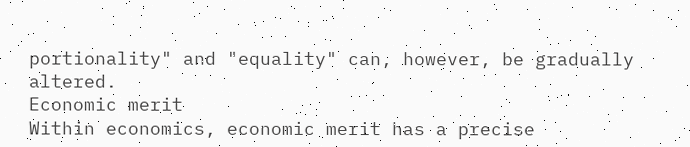portionality" and "equality" can, however, be gradually altered.
Economic merit
Within economics, economic merit has a precise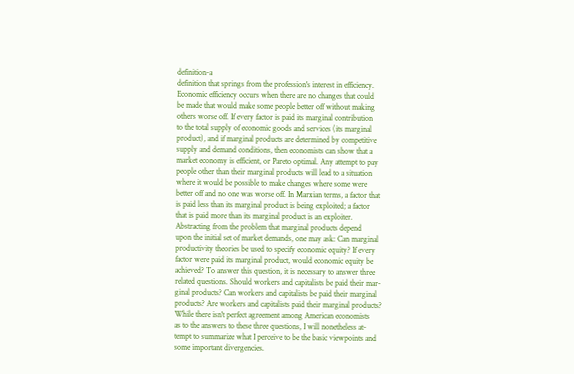definition-a
definition that springs from the profession's interest in efficiency.
Economic efficiency occurs when there are no changes that could
be made that would make some people better off without making
others worse off. If every factor is paid its marginal contribution
to the total supply of economic goods and services (its marginal
product), and if marginal products are determined by competitive
supply and demand conditions, then economists can show that a
market economy is efficient, or Pareto optimal. Any attempt to pay
people other than their marginal products will lead to a situation
where it would be possible to make changes where some were
better off and no one was worse off. In Marxian terms, a factor that
is paid less than its marginal product is being exploited; a factor
that is paid more than its marginal product is an exploiter.
Abstracting from the problem that marginal products depend
upon the initial set of market demands, one may ask: Can marginal
productivity theories be used to specify economic equity? If every
factor were paid its marginal product, would economic equity be
achieved? To answer this question, it is necessary to answer three
related questions. Should workers and capitalists be paid their mar-
ginal products? Can workers and capitalists be paid their marginal
products? Are workers and capitalists paid their marginal products?
While there isn't perfect agreement among American economists
as to the answers to these three questions, I will nonetheless at-
tempt to summarize what I perceive to be the basic viewpoints and
some important divergencies.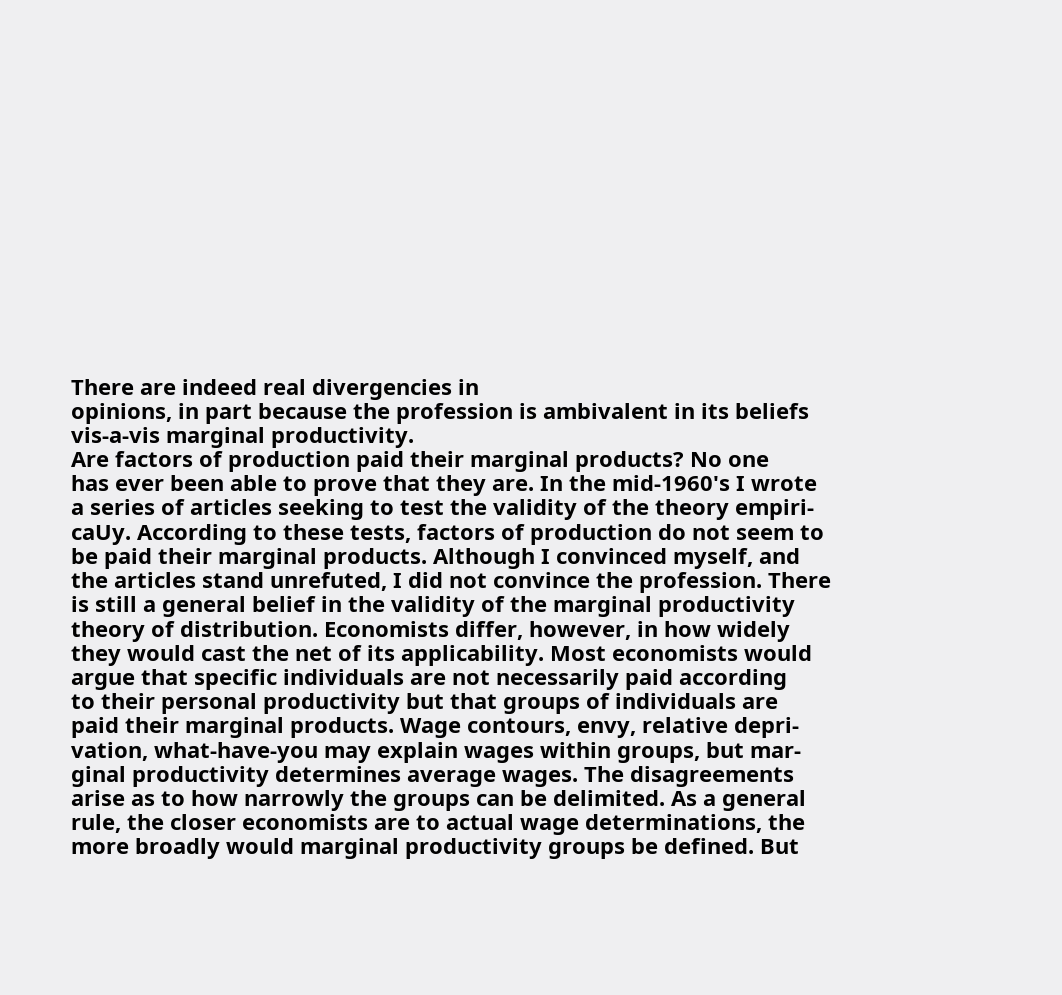There are indeed real divergencies in
opinions, in part because the profession is ambivalent in its beliefs
vis-a-vis marginal productivity.
Are factors of production paid their marginal products? No one
has ever been able to prove that they are. In the mid-1960's I wrote
a series of articles seeking to test the validity of the theory empiri-
caUy. According to these tests, factors of production do not seem to
be paid their marginal products. Although I convinced myself, and
the articles stand unrefuted, I did not convince the profession. There
is still a general belief in the validity of the marginal productivity
theory of distribution. Economists differ, however, in how widely
they would cast the net of its applicability. Most economists would
argue that specific individuals are not necessarily paid according
to their personal productivity but that groups of individuals are
paid their marginal products. Wage contours, envy, relative depri-
vation, what-have-you may explain wages within groups, but mar-
ginal productivity determines average wages. The disagreements
arise as to how narrowly the groups can be delimited. As a general
rule, the closer economists are to actual wage determinations, the
more broadly would marginal productivity groups be defined. But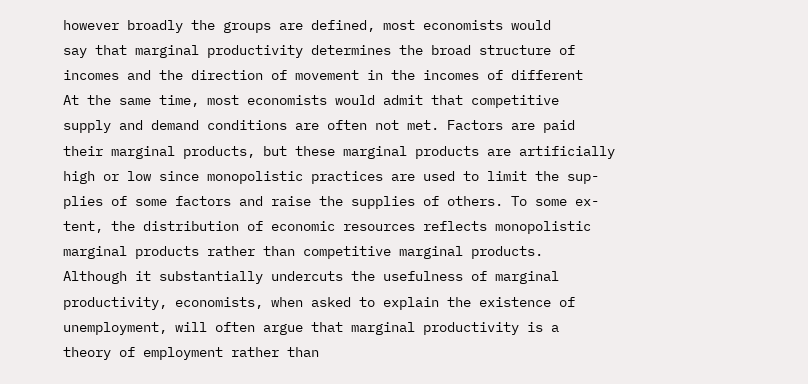however broadly the groups are defined, most economists would
say that marginal productivity determines the broad structure of
incomes and the direction of movement in the incomes of different
At the same time, most economists would admit that competitive
supply and demand conditions are often not met. Factors are paid
their marginal products, but these marginal products are artificially
high or low since monopolistic practices are used to limit the sup-
plies of some factors and raise the supplies of others. To some ex-
tent, the distribution of economic resources reflects monopolistic
marginal products rather than competitive marginal products.
Although it substantially undercuts the usefulness of marginal
productivity, economists, when asked to explain the existence of
unemployment, will often argue that marginal productivity is a
theory of employment rather than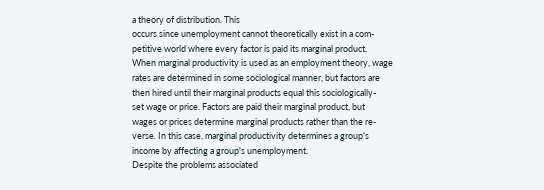a theory of distribution. This
occurs since unemployment cannot theoretically exist in a com-
petitive world where every factor is paid its marginal product.
When marginal productivity is used as an employment theory, wage
rates are determined in some sociological manner, but factors are
then hired until their marginal products equal this sociologically-
set wage or price. Factors are paid their marginal product, but
wages or prices determine marginal products rather than the re-
verse. In this case, marginal productivity determines a group's
income by affecting a group's unemployment.
Despite the problems associated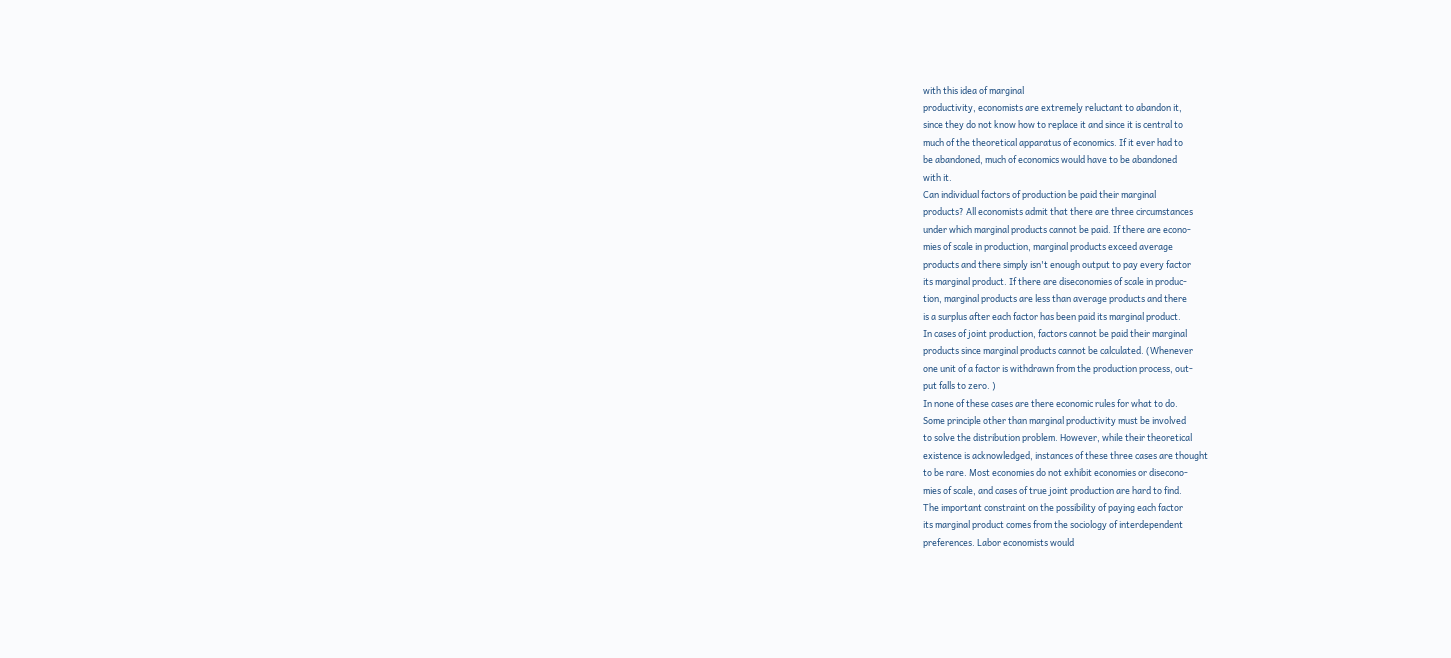with this idea of marginal
productivity, economists are extremely reluctant to abandon it,
since they do not know how to replace it and since it is central to
much of the theoretical apparatus of economics. If it ever had to
be abandoned, much of economics would have to be abandoned
with it.
Can individual factors of production be paid their marginal
products? All economists admit that there are three circumstances
under which marginal products cannot be paid. If there are econo-
mies of scale in production, marginal products exceed average
products and there simply isn't enough output to pay every factor
its marginal product. If there are diseconomies of scale in produc-
tion, marginal products are less than average products and there
is a surplus after each factor has been paid its marginal product.
In cases of joint production, factors cannot be paid their marginal
products since marginal products cannot be calculated. (Whenever
one unit of a factor is withdrawn from the production process, out-
put falls to zero. )
In none of these cases are there economic rules for what to do.
Some principle other than marginal productivity must be involved
to solve the distribution problem. However, while their theoretical
existence is acknowledged, instances of these three cases are thought
to be rare. Most economies do not exhibit economies or disecono-
mies of scale, and cases of true joint production are hard to find.
The important constraint on the possibility of paying each factor
its marginal product comes from the sociology of interdependent
preferences. Labor economists would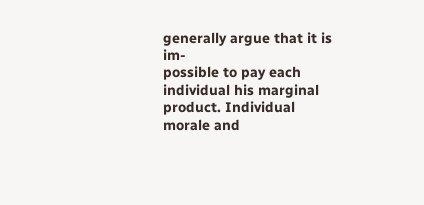generally argue that it is im-
possible to pay each individual his marginal product. Individual
morale and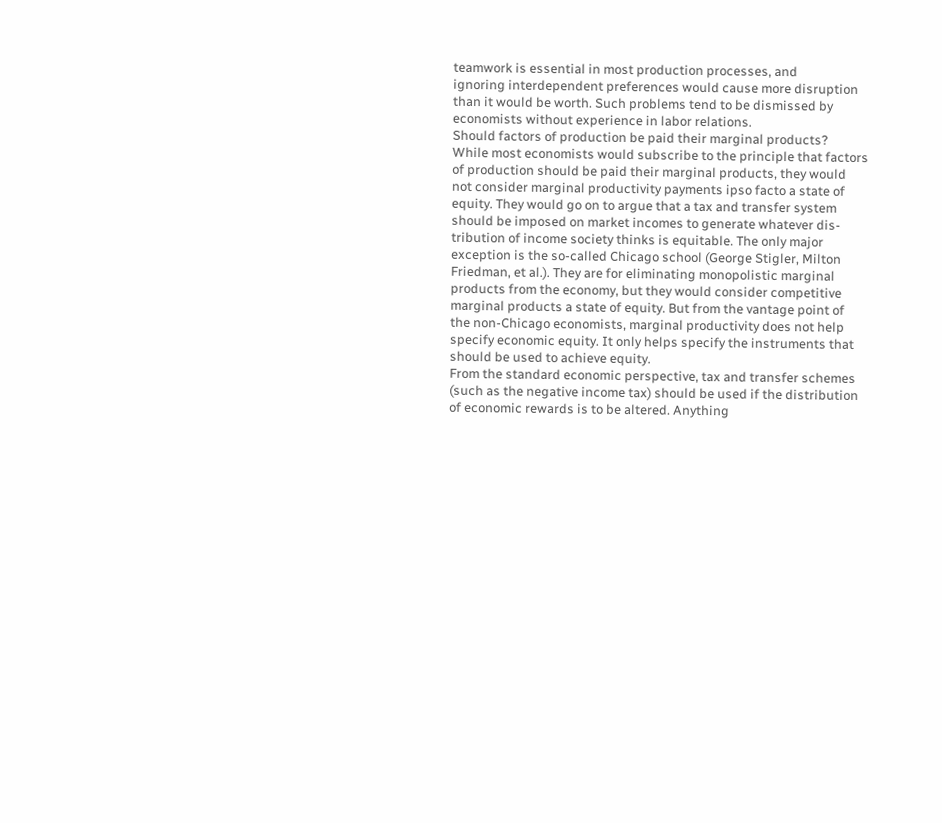teamwork is essential in most production processes, and
ignoring interdependent preferences would cause more disruption
than it would be worth. Such problems tend to be dismissed by
economists without experience in labor relations.
Should factors of production be paid their marginal products?
While most economists would subscribe to the principle that factors
of production should be paid their marginal products, they would
not consider marginal productivity payments ipso facto a state of
equity. They would go on to argue that a tax and transfer system
should be imposed on market incomes to generate whatever dis-
tribution of income society thinks is equitable. The only major
exception is the so-called Chicago school (George Stigler, Milton
Friedman, et al.). They are for eliminating monopolistic marginal
products from the economy, but they would consider competitive
marginal products a state of equity. But from the vantage point of
the non-Chicago economists, marginal productivity does not help
specify economic equity. It only helps specify the instruments that
should be used to achieve equity.
From the standard economic perspective, tax and transfer schemes
(such as the negative income tax) should be used if the distribution
of economic rewards is to be altered. Anything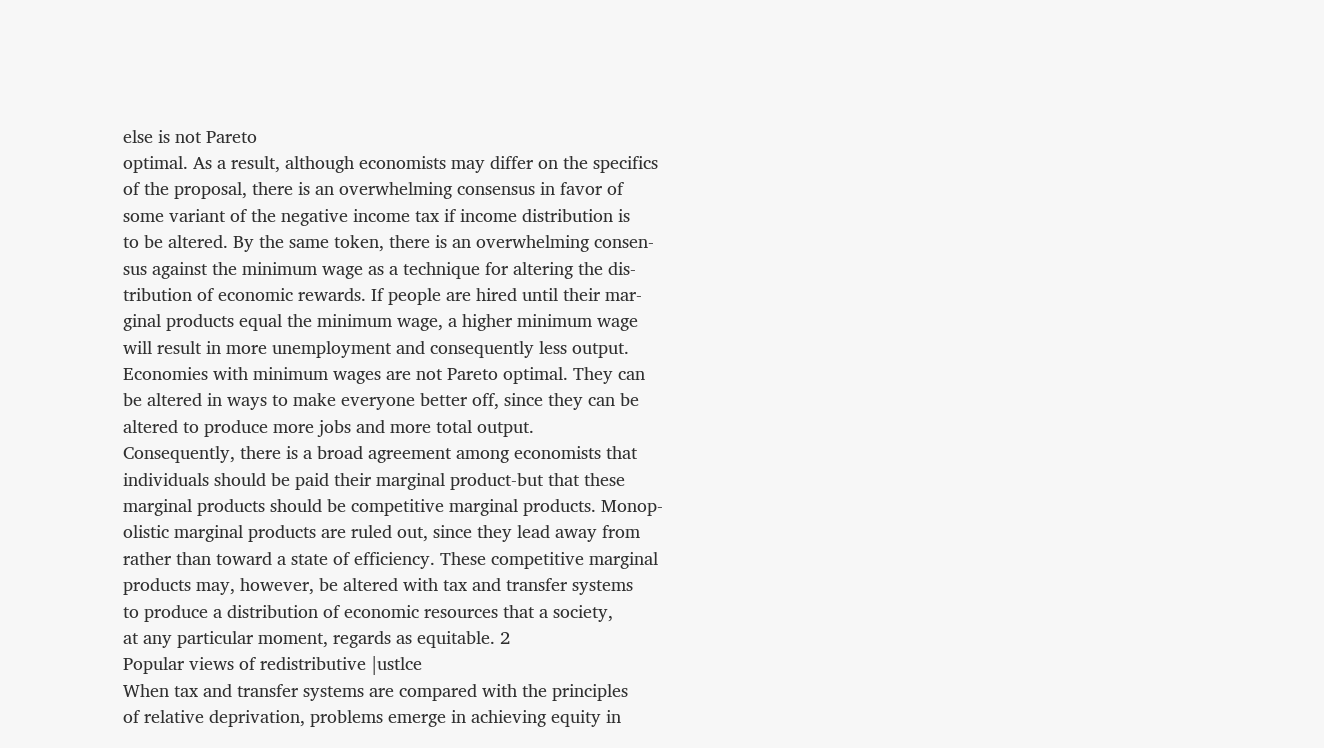else is not Pareto
optimal. As a result, although economists may differ on the specifics
of the proposal, there is an overwhelming consensus in favor of
some variant of the negative income tax if income distribution is
to be altered. By the same token, there is an overwhelming consen-
sus against the minimum wage as a technique for altering the dis-
tribution of economic rewards. If people are hired until their mar-
ginal products equal the minimum wage, a higher minimum wage
will result in more unemployment and consequently less output.
Economies with minimum wages are not Pareto optimal. They can
be altered in ways to make everyone better off, since they can be
altered to produce more jobs and more total output.
Consequently, there is a broad agreement among economists that
individuals should be paid their marginal product-but that these
marginal products should be competitive marginal products. Monop-
olistic marginal products are ruled out, since they lead away from
rather than toward a state of efficiency. These competitive marginal
products may, however, be altered with tax and transfer systems
to produce a distribution of economic resources that a society,
at any particular moment, regards as equitable. 2
Popular views of redistributive |ustlce
When tax and transfer systems are compared with the principles
of relative deprivation, problems emerge in achieving equity in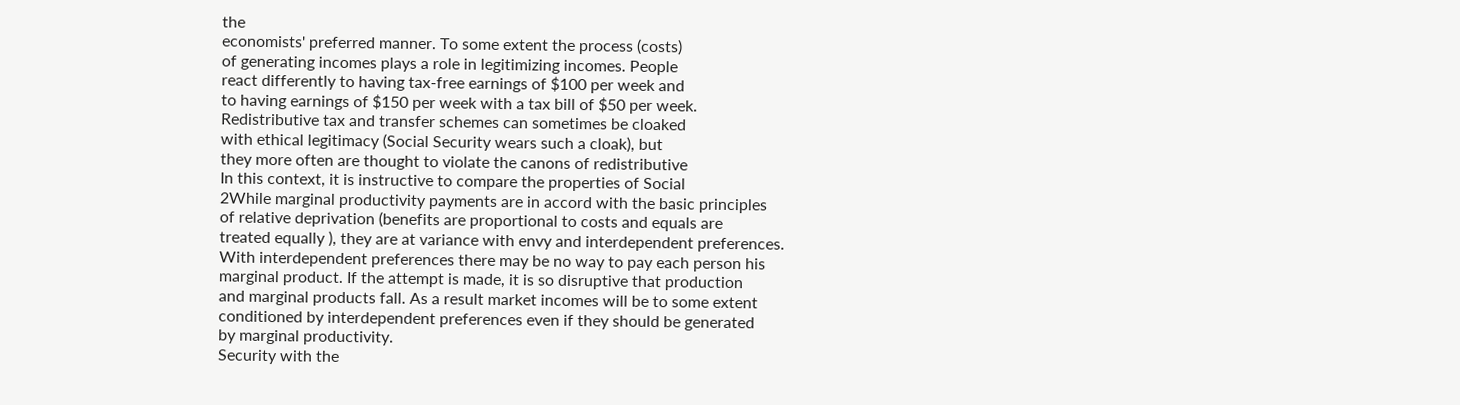the
economists' preferred manner. To some extent the process (costs)
of generating incomes plays a role in legitimizing incomes. People
react differently to having tax-free earnings of $100 per week and
to having earnings of $150 per week with a tax bill of $50 per week.
Redistributive tax and transfer schemes can sometimes be cloaked
with ethical legitimacy (Social Security wears such a cloak), but
they more often are thought to violate the canons of redistributive
In this context, it is instructive to compare the properties of Social
2While marginal productivity payments are in accord with the basic principles
of relative deprivation (benefits are proportional to costs and equals are
treated equally ), they are at variance with envy and interdependent preferences.
With interdependent preferences there may be no way to pay each person his
marginal product. If the attempt is made, it is so disruptive that production
and marginal products fall. As a result market incomes will be to some extent
conditioned by interdependent preferences even if they should be generated
by marginal productivity.
Security with the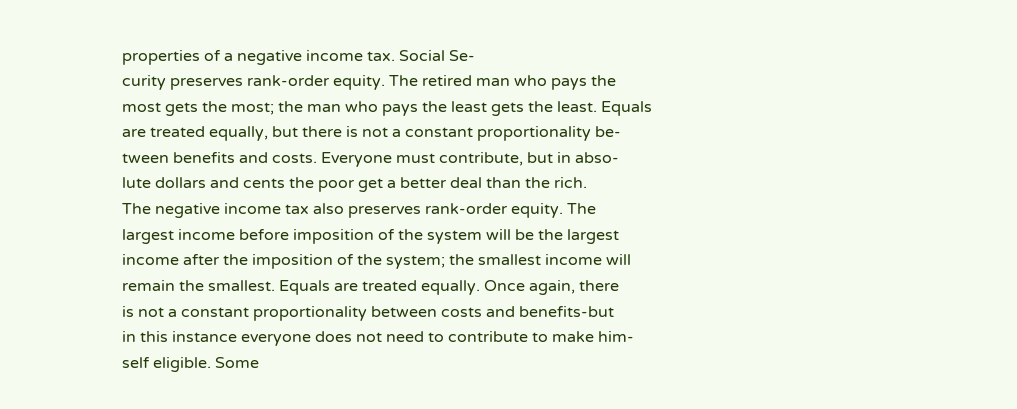properties of a negative income tax. Social Se-
curity preserves rank-order equity. The retired man who pays the
most gets the most; the man who pays the least gets the least. Equals
are treated equally, but there is not a constant proportionality be-
tween benefits and costs. Everyone must contribute, but in abso-
lute dollars and cents the poor get a better deal than the rich.
The negative income tax also preserves rank-order equity. The
largest income before imposition of the system will be the largest
income after the imposition of the system; the smallest income will
remain the smallest. Equals are treated equally. Once again, there
is not a constant proportionality between costs and benefits-but
in this instance everyone does not need to contribute to make him-
self eligible. Some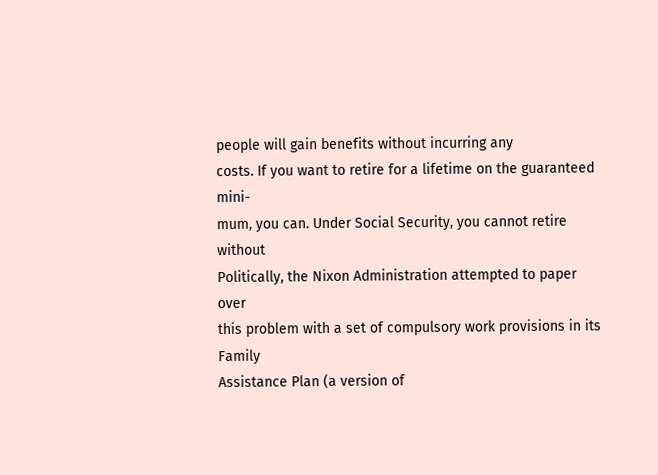people will gain benefits without incurring any
costs. If you want to retire for a lifetime on the guaranteed mini-
mum, you can. Under Social Security, you cannot retire without
Politically, the Nixon Administration attempted to paper over
this problem with a set of compulsory work provisions in its Family
Assistance Plan (a version of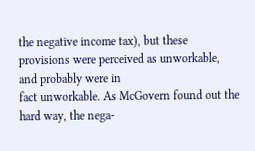the negative income tax), but these
provisions were perceived as unworkable, and probably were in
fact unworkable. As McGovern found out the hard way, the nega-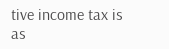tive income tax is as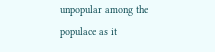unpopular among the populace as it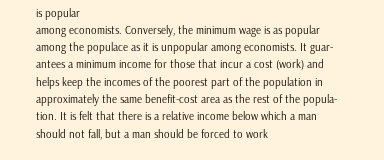is popular
among economists. Conversely, the minimum wage is as popular
among the populace as it is unpopular among economists. It guar-
antees a minimum income for those that incur a cost (work) and
helps keep the incomes of the poorest part of the population in
approximately the same benefit-cost area as the rest of the popula-
tion. It is felt that there is a relative income below which a man
should not fall, but a man should be forced to work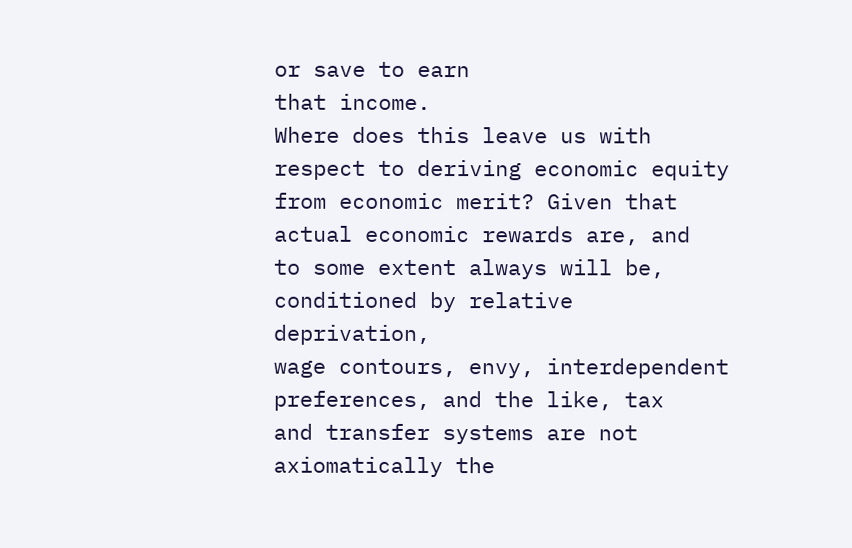or save to earn
that income.
Where does this leave us with respect to deriving economic equity
from economic merit? Given that actual economic rewards are, and
to some extent always will be, conditioned by relative deprivation,
wage contours, envy, interdependent preferences, and the like, tax
and transfer systems are not axiomatically the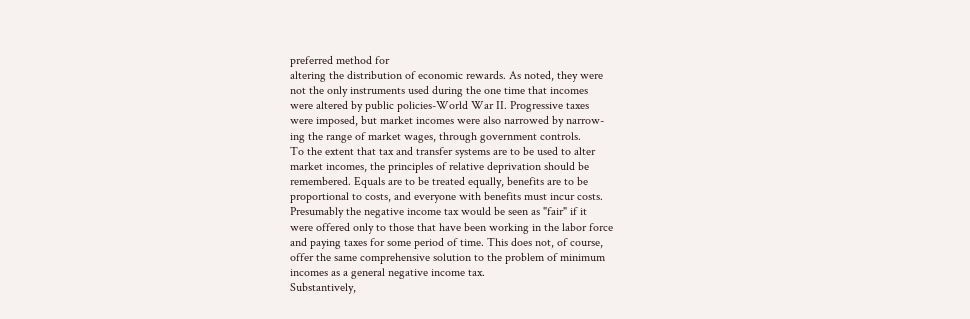preferred method for
altering the distribution of economic rewards. As noted, they were
not the only instruments used during the one time that incomes
were altered by public policies-World War II. Progressive taxes
were imposed, but market incomes were also narrowed by narrow-
ing the range of market wages, through government controls.
To the extent that tax and transfer systems are to be used to alter
market incomes, the principles of relative deprivation should be
remembered. Equals are to be treated equally, benefits are to be
proportional to costs, and everyone with benefits must incur costs.
Presumably the negative income tax would be seen as "fair" if it
were offered only to those that have been working in the labor force
and paying taxes for some period of time. This does not, of course,
offer the same comprehensive solution to the problem of minimum
incomes as a general negative income tax.
Substantively,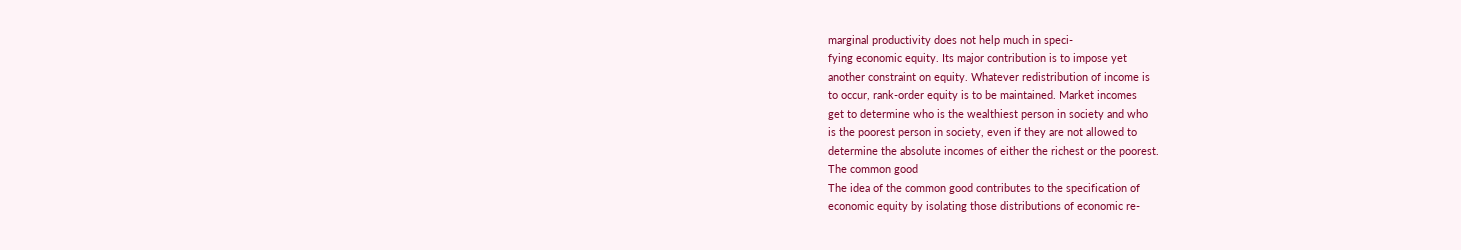marginal productivity does not help much in speci-
fying economic equity. Its major contribution is to impose yet
another constraint on equity. Whatever redistribution of income is
to occur, rank-order equity is to be maintained. Market incomes
get to determine who is the wealthiest person in society and who
is the poorest person in society, even if they are not allowed to
determine the absolute incomes of either the richest or the poorest.
The common good
The idea of the common good contributes to the specification of
economic equity by isolating those distributions of economic re-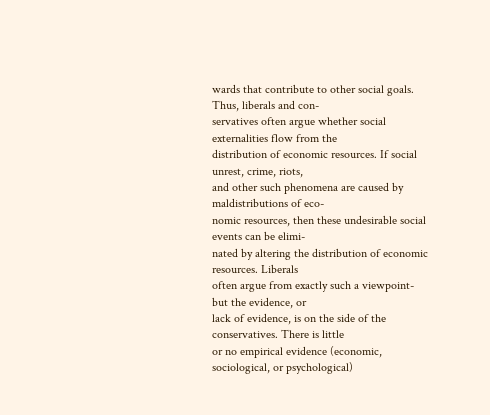wards that contribute to other social goals. Thus, liberals and con-
servatives often argue whether social externalities flow from the
distribution of economic resources. If social unrest, crime, riots,
and other such phenomena are caused by maldistributions of eco-
nomic resources, then these undesirable social events can be elimi-
nated by altering the distribution of economic resources. Liberals
often argue from exactly such a viewpoint-but the evidence, or
lack of evidence, is on the side of the conservatives. There is little
or no empirical evidence (economic, sociological, or psychological)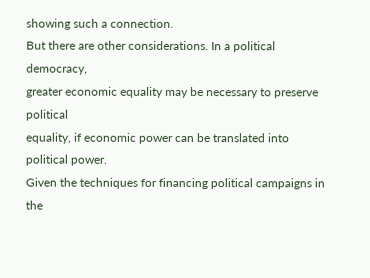showing such a connection.
But there are other considerations. In a political democracy,
greater economic equality may be necessary to preserve political
equality, if economic power can be translated into political power.
Given the techniques for financing political campaigns in the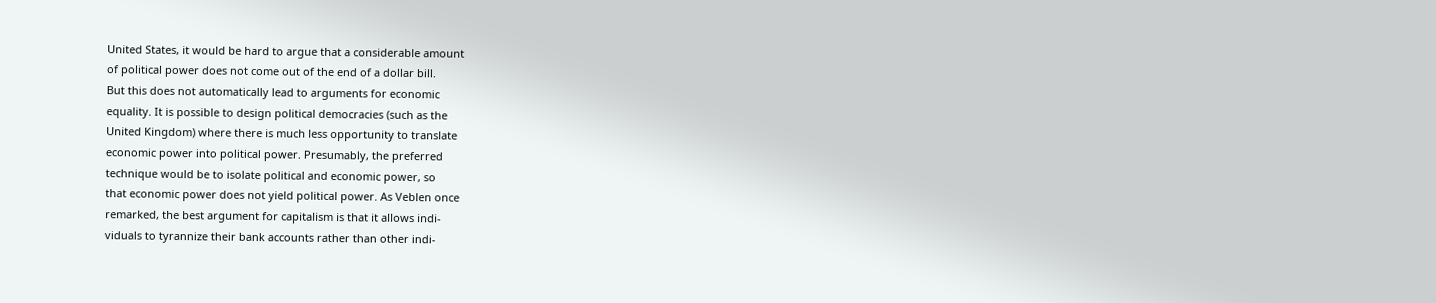United States, it would be hard to argue that a considerable amount
of political power does not come out of the end of a dollar bill.
But this does not automatically lead to arguments for economic
equality. It is possible to design political democracies (such as the
United Kingdom) where there is much less opportunity to translate
economic power into political power. Presumably, the preferred
technique would be to isolate political and economic power, so
that economic power does not yield political power. As Veblen once
remarked, the best argument for capitalism is that it allows indi-
viduals to tyrannize their bank accounts rather than other indi-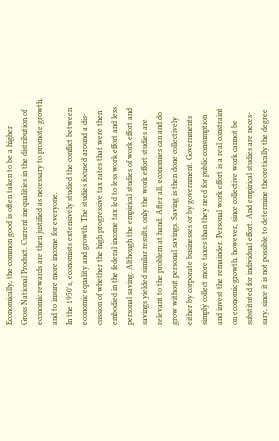Economically, the common good is often taken to be a higher
Gross National Product. Current inequalities in the distribution of
economic rewards are then justified as necessary to promote growth,
and to insure more income for everyone.
In the 1950's, economists extensively studied the conflict between
economic equality and growth. The studies focused around a dis-
cussion of whether the high progressive tax rates that were then
embodied in the federal income tax led to less work effort and less
personal saving. Although the empirical studies of work effort and
savings yielded similar results, only the work effort studies are
relevant to the problem at hand. After all, economies can and do
grow without personal savings. Saving is then done collectively
either by corporate businesses or by government. Governments
simply collect more taxes than they need for public consumption
and invest the remainder. Personal work effort is a real constraint
on economic growth, however, since collective work cannot be
substituted for individual effort. And empirical studies are neces-
sary, since it is not possible to determine theoretically the degree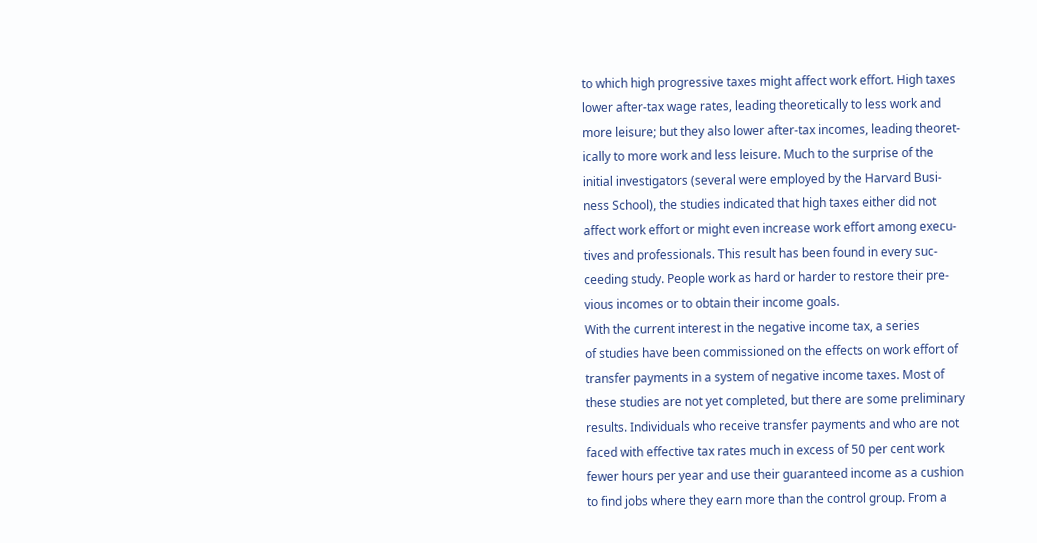to which high progressive taxes might affect work effort. High taxes
lower after-tax wage rates, leading theoretically to less work and
more leisure; but they also lower after-tax incomes, leading theoret-
ically to more work and less leisure. Much to the surprise of the
initial investigators (several were employed by the Harvard Busi-
ness School), the studies indicated that high taxes either did not
affect work effort or might even increase work effort among execu-
tives and professionals. This result has been found in every suc-
ceeding study. People work as hard or harder to restore their pre-
vious incomes or to obtain their income goals.
With the current interest in the negative income tax, a series
of studies have been commissioned on the effects on work effort of
transfer payments in a system of negative income taxes. Most of
these studies are not yet completed, but there are some preliminary
results. Individuals who receive transfer payments and who are not
faced with effective tax rates much in excess of 50 per cent work
fewer hours per year and use their guaranteed income as a cushion
to find jobs where they earn more than the control group. From a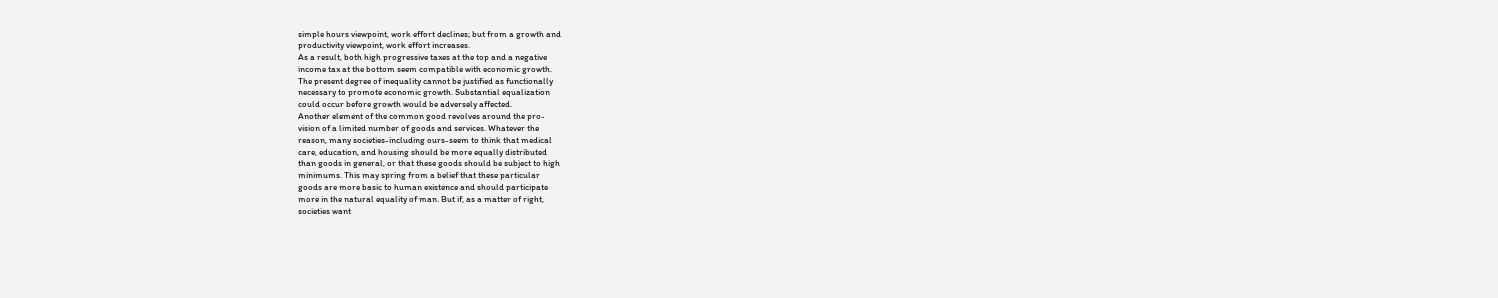simple hours viewpoint, work effort declines; but from a growth and
productivity viewpoint, work effort increases.
As a result, both high progressive taxes at the top and a negative
income tax at the bottom seem compatible with economic growth.
The present degree of inequality cannot be justified as functionally
necessary to promote economic growth. Substantial equalization
could occur before growth would be adversely affected.
Another element of the common good revolves around the pro-
vision of a limited number of goods and services. Whatever the
reason, many societies-including ours-seem to think that medical
care, education, and housing should be more equally distributed
than goods in general, or that these goods should be subject to high
minimums. This may spring from a belief that these particular
goods are more basic to human existence and should participate
more in the natural equality of man. But if, as a matter of right,
societies want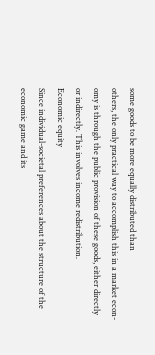some goods to be more equally distributed than
others, the only practical way to accomplish this in a market econ-
omy is through the public provision of these goods, either directly
or indirectly. This involves income redistribution.
Economic equity
Since individual-societal preferences about the structure of the
economic game and its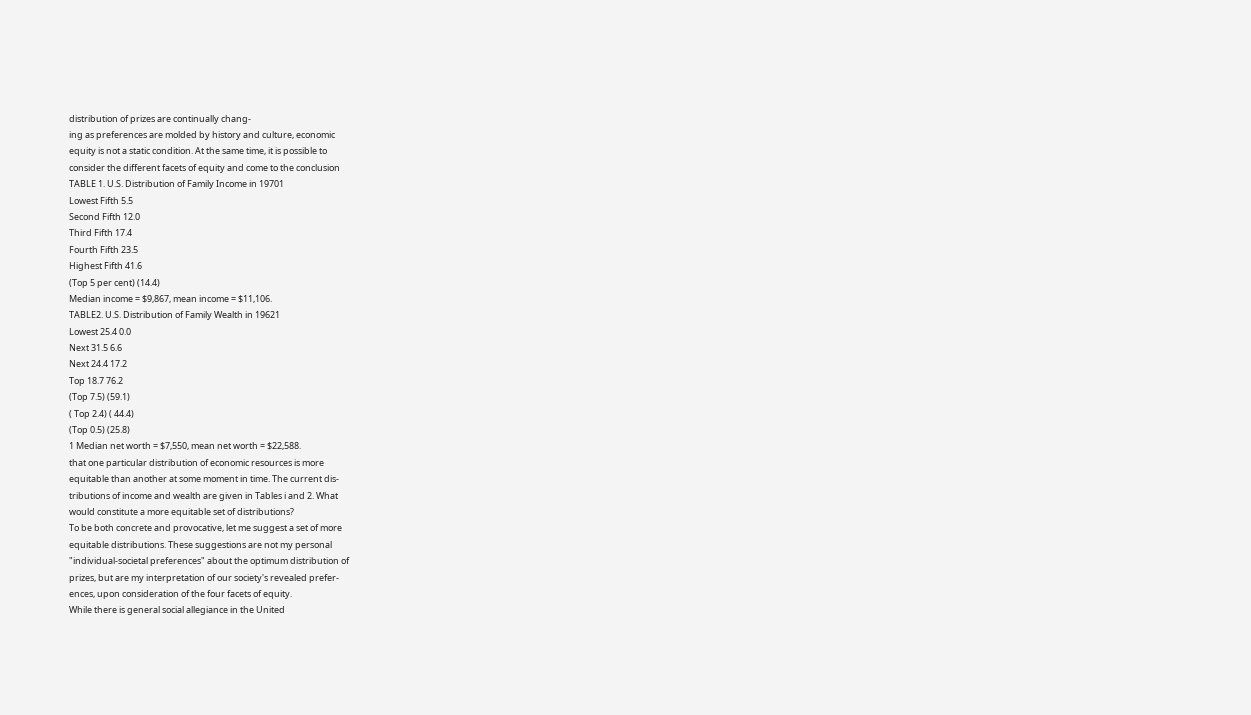distribution of prizes are continually chang-
ing as preferences are molded by history and culture, economic
equity is not a static condition. At the same time, it is possible to
consider the different facets of equity and come to the conclusion
TABLE 1. U.S. Distribution of Family Income in 19701
Lowest Fifth 5.5
Second Fifth 12.0
Third Fifth 17.4
Fourth Fifth 23.5
Highest Fifth 41.6
(Top 5 per cent) (14.4)
Median income = $9,867, mean income = $11,106.
TABLE2. U.S. Distribution of Family Wealth in 19621
Lowest 25.4 0.0
Next 31.5 6.6
Next 24.4 17.2
Top 18.7 76.2
(Top 7.5) (59.1)
( Top 2.4) ( 44.4)
(Top 0.5) (25.8)
1 Median net worth = $7,550, mean net worth = $22,588.
that one particular distribution of economic resources is more
equitable than another at some moment in time. The current dis-
tributions of income and wealth are given in Tables i and 2. What
would constitute a more equitable set of distributions?
To be both concrete and provocative, let me suggest a set of more
equitable distributions. These suggestions are not my personal
"individual-societal preferences" about the optimum distribution of
prizes, but are my interpretation of our society's revealed prefer-
ences, upon consideration of the four facets of equity.
While there is general social allegiance in the United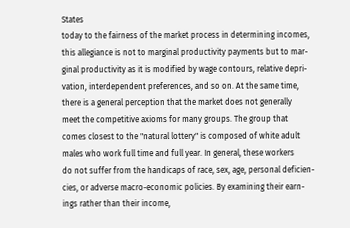States
today to the fairness of the market process in determining incomes,
this allegiance is not to marginal productivity payments but to mar-
ginal productivity as it is modified by wage contours, relative depri-
vation, interdependent preferences, and so on. At the same time,
there is a general perception that the market does not generally
meet the competitive axioms for many groups. The group that
comes closest to the "natural lottery" is composed of white adult
males who work full time and full year. In general, these workers
do not suffer from the handicaps of race, sex, age, personal deficien-
cies, or adverse macro-economic policies. By examining their earn-
ings rather than their income,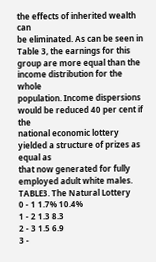the effects of inherited wealth can
be eliminated. As can be seen in Table 3, the earnings for this
group are more equal than the income distribution for the whole
population. Income dispersions would be reduced 40 per cent if the
national economic lottery yielded a structure of prizes as equal as
that now generated for fully employed adult white males.
TABLE3. The Natural Lottery
0 - 1 1.7% 10.4%
1 - 2 1.3 8.3
2 - 3 1.5 6.9
3 -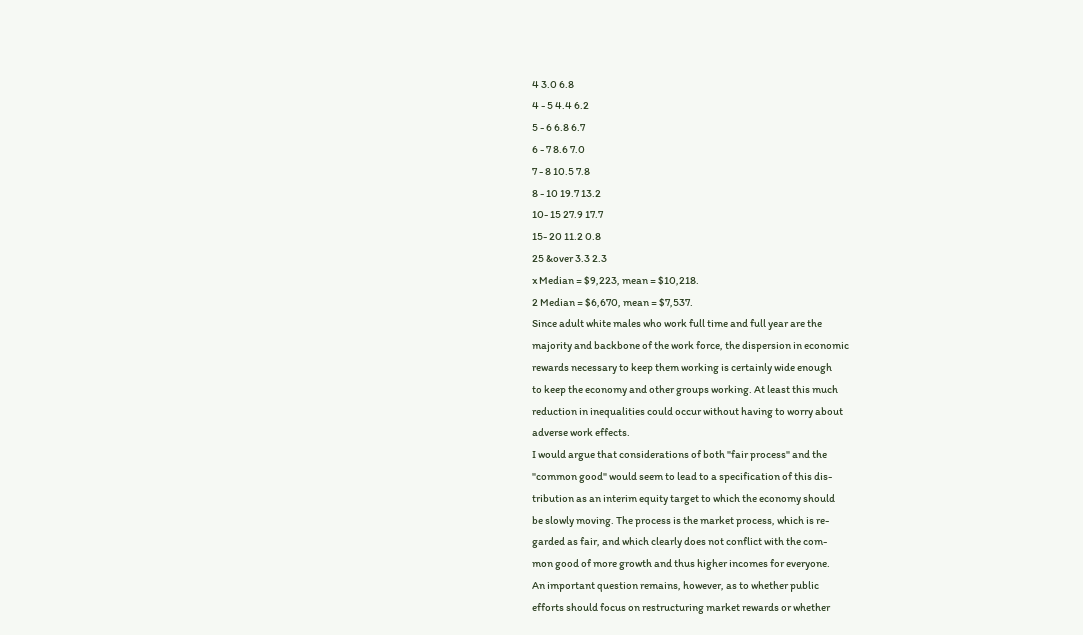4 3.0 6.8
4 - 5 4.4 6.2
5 - 6 6.8 6.7
6 - 7 8.6 7.0
7 - 8 10.5 7.8
8 - 10 19.7 13.2
10- 15 27.9 17.7
15- 20 11.2 0.8
25 &over 3.3 2.3
x Median = $9,223, mean = $10,218.
2 Median = $6,670, mean = $7,537.
Since adult white males who work full time and full year are the
majority and backbone of the work force, the dispersion in economic
rewards necessary to keep them working is certainly wide enough
to keep the economy and other groups working. At least this much
reduction in inequalities could occur without having to worry about
adverse work effects.
I would argue that considerations of both "fair process" and the
"common good" would seem to lead to a specification of this dis-
tribution as an interim equity target to which the economy should
be slowly moving. The process is the market process, which is re-
garded as fair, and which clearly does not conflict with the com-
mon good of more growth and thus higher incomes for everyone.
An important question remains, however, as to whether public
efforts should focus on restructuring market rewards or whether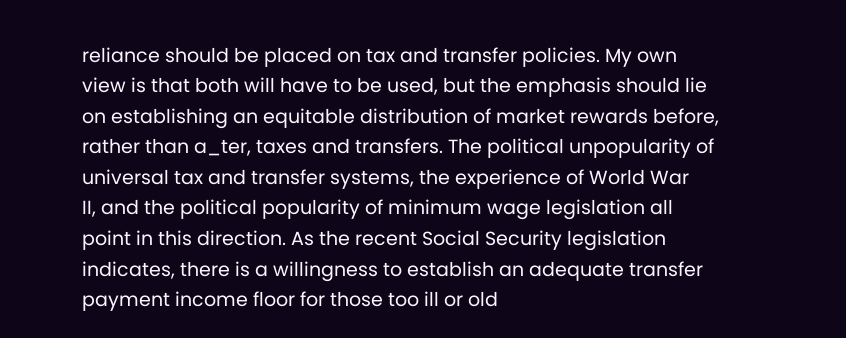reliance should be placed on tax and transfer policies. My own
view is that both will have to be used, but the emphasis should lie
on establishing an equitable distribution of market rewards before,
rather than a_ter, taxes and transfers. The political unpopularity of
universal tax and transfer systems, the experience of World War
II, and the political popularity of minimum wage legislation all
point in this direction. As the recent Social Security legislation
indicates, there is a willingness to establish an adequate transfer
payment income floor for those too ill or old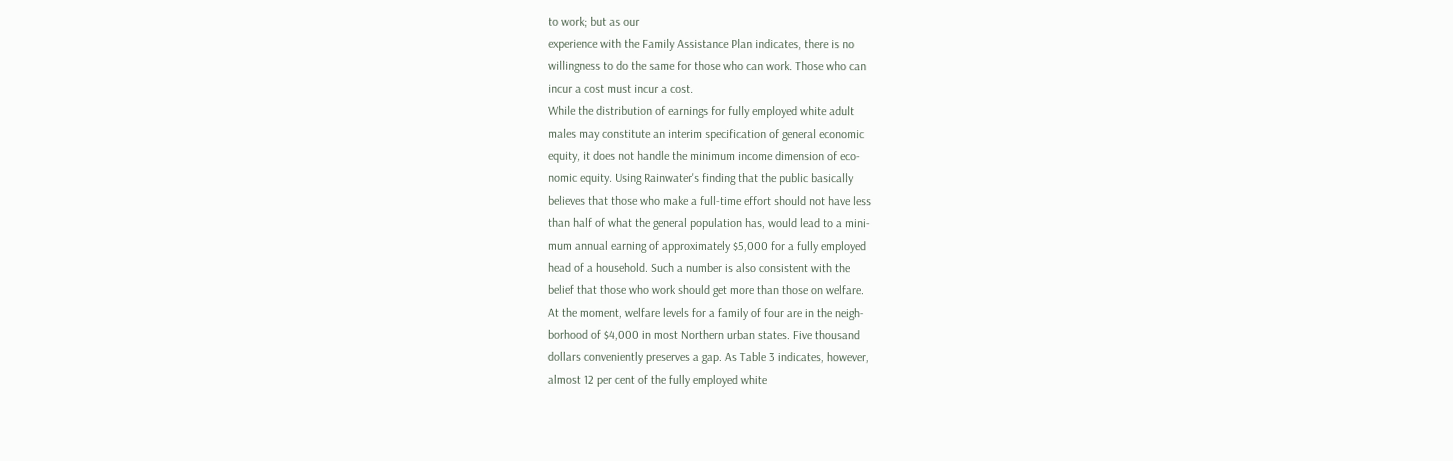to work; but as our
experience with the Family Assistance Plan indicates, there is no
willingness to do the same for those who can work. Those who can
incur a cost must incur a cost.
While the distribution of earnings for fully employed white adult
males may constitute an interim specification of general economic
equity, it does not handle the minimum income dimension of eco-
nomic equity. Using Rainwater's finding that the public basically
believes that those who make a full-time effort should not have less
than half of what the general population has, would lead to a mini-
mum annual earning of approximately $5,000 for a fully employed
head of a household. Such a number is also consistent with the
belief that those who work should get more than those on welfare.
At the moment, welfare levels for a family of four are in the neigh-
borhood of $4,000 in most Northern urban states. Five thousand
dollars conveniently preserves a gap. As Table 3 indicates, however,
almost 12 per cent of the fully employed white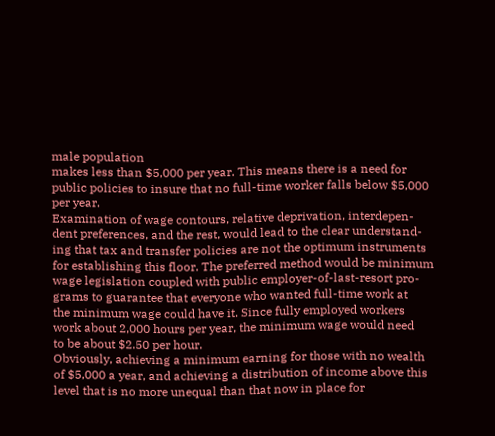male population
makes less than $5,000 per year. This means there is a need for
public policies to insure that no full-time worker falls below $5,000
per year.
Examination of wage contours, relative deprivation, interdepen-
dent preferences, and the rest, would lead to the clear understand-
ing that tax and transfer policies are not the optimum instruments
for establishing this floor. The preferred method would be minimum
wage legislation coupled with public employer-of-last-resort pro-
grams to guarantee that everyone who wanted full-time work at
the minimum wage could have it. Since fully employed workers
work about 2,000 hours per year, the minimum wage would need
to be about $2.50 per hour.
Obviously, achieving a minimum earning for those with no wealth
of $5,000 a year, and achieving a distribution of income above this
level that is no more unequal than that now in place for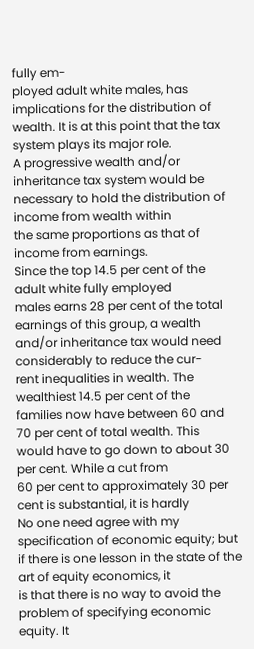fully em-
ployed adult white males, has implications for the distribution of
wealth. It is at this point that the tax system plays its major role.
A progressive wealth and/or inheritance tax system would be
necessary to hold the distribution of income from wealth within
the same proportions as that of income from earnings.
Since the top 14.5 per cent of the adult white fully employed
males earns 28 per cent of the total earnings of this group, a wealth
and/or inheritance tax would need considerably to reduce the cur-
rent inequalities in wealth. The wealthiest 14.5 per cent of the
families now have between 60 and 70 per cent of total wealth. This
would have to go down to about 30 per cent. While a cut from
60 per cent to approximately 30 per cent is substantial, it is hardly
No one need agree with my specification of economic equity; but
if there is one lesson in the state of the art of equity economics, it
is that there is no way to avoid the problem of specifying economic
equity. It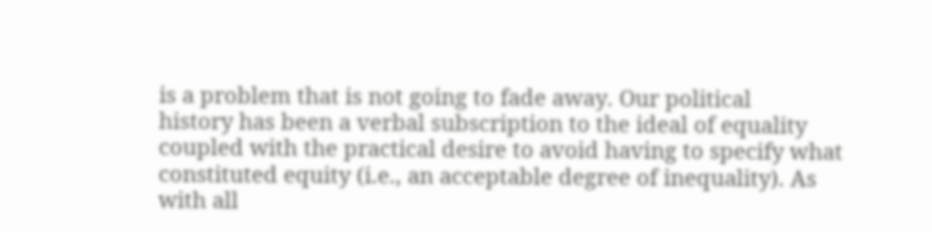is a problem that is not going to fade away. Our political
history has been a verbal subscription to the ideal of equality
coupled with the practical desire to avoid having to specify what
constituted equity (i.e., an acceptable degree of inequality). As
with all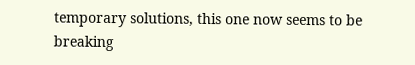temporary solutions, this one now seems to be breaking